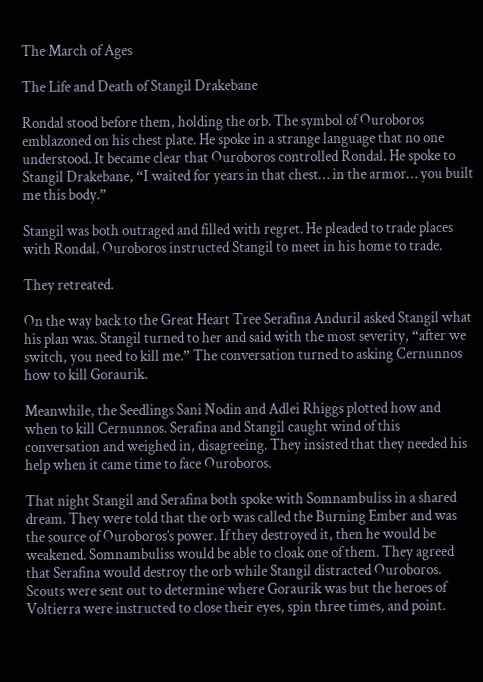The March of Ages

The Life and Death of Stangil Drakebane

Rondal stood before them, holding the orb. The symbol of Ouroboros emblazoned on his chest plate. He spoke in a strange language that no one understood. It became clear that Ouroboros controlled Rondal. He spoke to Stangil Drakebane, “I waited for years in that chest… in the armor… you built me this body.”

Stangil was both outraged and filled with regret. He pleaded to trade places with Rondal. Ouroboros instructed Stangil to meet in his home to trade.

They retreated.

On the way back to the Great Heart Tree Serafina Anduril asked Stangil what his plan was. Stangil turned to her and said with the most severity, “after we switch, you need to kill me.” The conversation turned to asking Cernunnos how to kill Goraurik.

Meanwhile, the Seedlings Sani Nodin and Adlei Rhiggs plotted how and when to kill Cernunnos. Serafina and Stangil caught wind of this conversation and weighed in, disagreeing. They insisted that they needed his help when it came time to face Ouroboros.

That night Stangil and Serafina both spoke with Somnambuliss in a shared dream. They were told that the orb was called the Burning Ember and was the source of Ouroboros’s power. If they destroyed it, then he would be weakened. Somnambuliss would be able to cloak one of them. They agreed that Serafina would destroy the orb while Stangil distracted Ouroboros. Scouts were sent out to determine where Goraurik was but the heroes of Voltierra were instructed to close their eyes, spin three times, and point.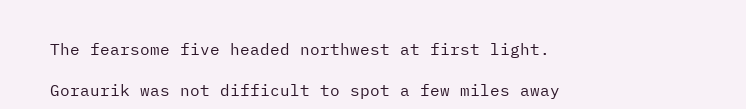The fearsome five headed northwest at first light.

Goraurik was not difficult to spot a few miles away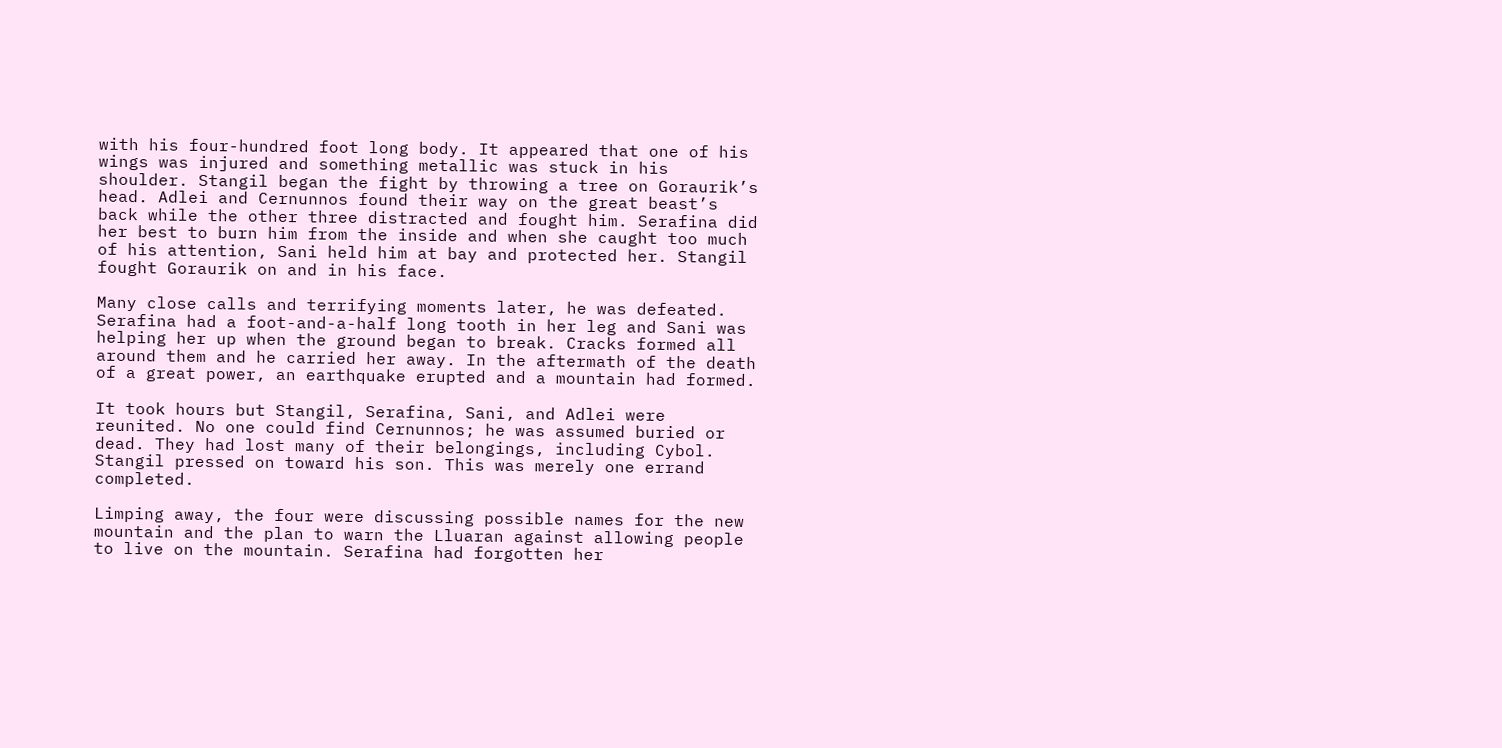with his four-hundred foot long body. It appeared that one of his wings was injured and something metallic was stuck in his shoulder. Stangil began the fight by throwing a tree on Goraurik’s head. Adlei and Cernunnos found their way on the great beast’s back while the other three distracted and fought him. Serafina did her best to burn him from the inside and when she caught too much of his attention, Sani held him at bay and protected her. Stangil fought Goraurik on and in his face.

Many close calls and terrifying moments later, he was defeated. Serafina had a foot-and-a-half long tooth in her leg and Sani was helping her up when the ground began to break. Cracks formed all around them and he carried her away. In the aftermath of the death of a great power, an earthquake erupted and a mountain had formed.

It took hours but Stangil, Serafina, Sani, and Adlei were reunited. No one could find Cernunnos; he was assumed buried or dead. They had lost many of their belongings, including Cybol. Stangil pressed on toward his son. This was merely one errand completed.

Limping away, the four were discussing possible names for the new mountain and the plan to warn the Lluaran against allowing people to live on the mountain. Serafina had forgotten her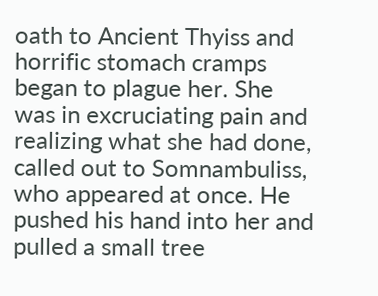oath to Ancient Thyiss and horrific stomach cramps began to plague her. She was in excruciating pain and realizing what she had done, called out to Somnambuliss, who appeared at once. He pushed his hand into her and pulled a small tree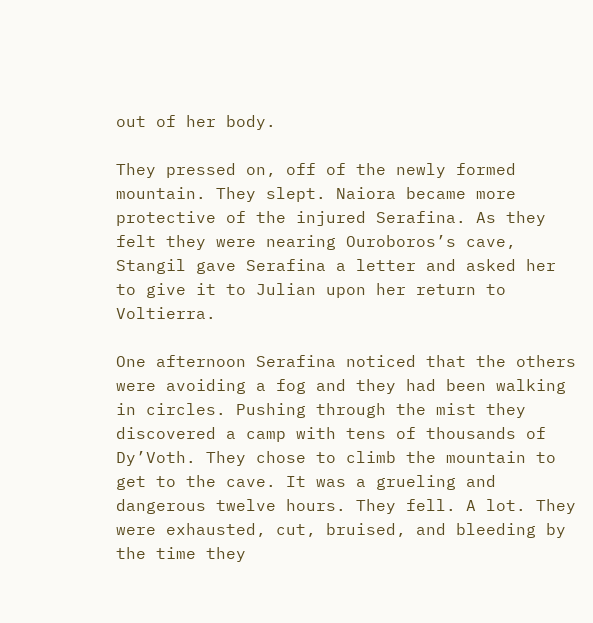out of her body.

They pressed on, off of the newly formed mountain. They slept. Naiora became more protective of the injured Serafina. As they felt they were nearing Ouroboros’s cave, Stangil gave Serafina a letter and asked her to give it to Julian upon her return to Voltierra.

One afternoon Serafina noticed that the others were avoiding a fog and they had been walking in circles. Pushing through the mist they discovered a camp with tens of thousands of Dy’Voth. They chose to climb the mountain to get to the cave. It was a grueling and dangerous twelve hours. They fell. A lot. They were exhausted, cut, bruised, and bleeding by the time they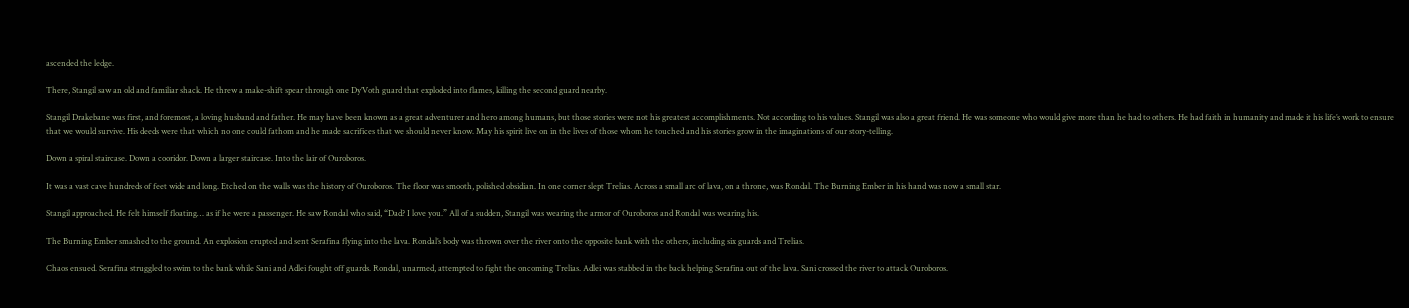ascended the ledge.

There, Stangil saw an old and familiar shack. He threw a make-shift spear through one Dy’Voth guard that exploded into flames, killing the second guard nearby.

Stangil Drakebane was first, and foremost, a loving husband and father. He may have been known as a great adventurer and hero among humans, but those stories were not his greatest accomplishments. Not according to his values. Stangil was also a great friend. He was someone who would give more than he had to others. He had faith in humanity and made it his life’s work to ensure that we would survive. His deeds were that which no one could fathom and he made sacrifices that we should never know. May his spirit live on in the lives of those whom he touched and his stories grow in the imaginations of our story-telling.

Down a spiral staircase. Down a cooridor. Down a larger staircase. Into the lair of Ouroboros.

It was a vast cave hundreds of feet wide and long. Etched on the walls was the history of Ouroboros. The floor was smooth, polished obsidian. In one corner slept Trelias. Across a small arc of lava, on a throne, was Rondal. The Burning Ember in his hand was now a small star.

Stangil approached. He felt himself floating… as if he were a passenger. He saw Rondal who said, “Dad? I love you.” All of a sudden, Stangil was wearing the armor of Ouroboros and Rondal was wearing his.

The Burning Ember smashed to the ground. An explosion erupted and sent Serafina flying into the lava. Rondal’s body was thrown over the river onto the opposite bank with the others, including six guards and Trelias.

Chaos ensued. Serafina struggled to swim to the bank while Sani and Adlei fought off guards. Rondal, unarmed, attempted to fight the oncoming Trelias. Adlei was stabbed in the back helping Serafina out of the lava. Sani crossed the river to attack Ouroboros.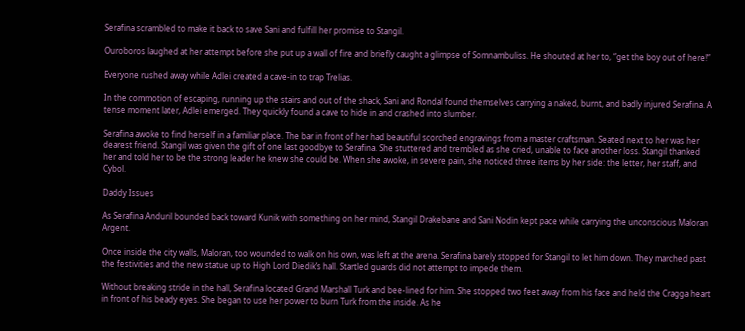Serafina scrambled to make it back to save Sani and fulfill her promise to Stangil.

Ouroboros laughed at her attempt before she put up a wall of fire and briefly caught a glimpse of Somnambuliss. He shouted at her to, “get the boy out of here!”

Everyone rushed away while Adlei created a cave-in to trap Trelias.

In the commotion of escaping, running up the stairs and out of the shack, Sani and Rondal found themselves carrying a naked, burnt, and badly injured Serafina. A tense moment later, Adlei emerged. They quickly found a cave to hide in and crashed into slumber.

Serafina awoke to find herself in a familiar place. The bar in front of her had beautiful scorched engravings from a master craftsman. Seated next to her was her dearest friend. Stangil was given the gift of one last goodbye to Serafina. She stuttered and trembled as she cried, unable to face another loss. Stangil thanked her and told her to be the strong leader he knew she could be. When she awoke, in severe pain, she noticed three items by her side: the letter, her staff, and Cybol.

Daddy Issues

As Serafina Anduril bounded back toward Kunik with something on her mind, Stangil Drakebane and Sani Nodin kept pace while carrying the unconscious Maloran Argent.

Once inside the city walls, Maloran, too wounded to walk on his own, was left at the arena. Serafina barely stopped for Stangil to let him down. They marched past the festivities and the new statue up to High Lord Diedik’s hall. Startled guards did not attempt to impede them.

Without breaking stride in the hall, Serafina located Grand Marshall Turk and bee-lined for him. She stopped two feet away from his face and held the Cragga heart in front of his beady eyes. She began to use her power to burn Turk from the inside. As he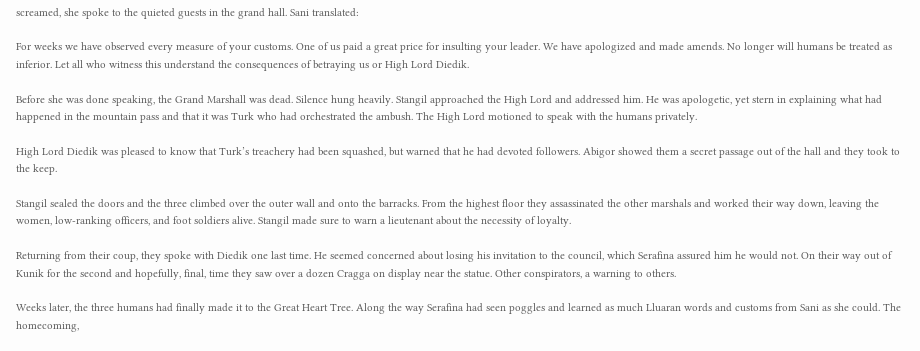screamed, she spoke to the quieted guests in the grand hall. Sani translated:

For weeks we have observed every measure of your customs. One of us paid a great price for insulting your leader. We have apologized and made amends. No longer will humans be treated as inferior. Let all who witness this understand the consequences of betraying us or High Lord Diedik.

Before she was done speaking, the Grand Marshall was dead. Silence hung heavily. Stangil approached the High Lord and addressed him. He was apologetic, yet stern in explaining what had happened in the mountain pass and that it was Turk who had orchestrated the ambush. The High Lord motioned to speak with the humans privately.

High Lord Diedik was pleased to know that Turk’s treachery had been squashed, but warned that he had devoted followers. Abigor showed them a secret passage out of the hall and they took to the keep.

Stangil sealed the doors and the three climbed over the outer wall and onto the barracks. From the highest floor they assassinated the other marshals and worked their way down, leaving the women, low-ranking officers, and foot soldiers alive. Stangil made sure to warn a lieutenant about the necessity of loyalty.

Returning from their coup, they spoke with Diedik one last time. He seemed concerned about losing his invitation to the council, which Serafina assured him he would not. On their way out of Kunik for the second and hopefully, final, time they saw over a dozen Cragga on display near the statue. Other conspirators, a warning to others.

Weeks later, the three humans had finally made it to the Great Heart Tree. Along the way Serafina had seen poggles and learned as much Lluaran words and customs from Sani as she could. The homecoming,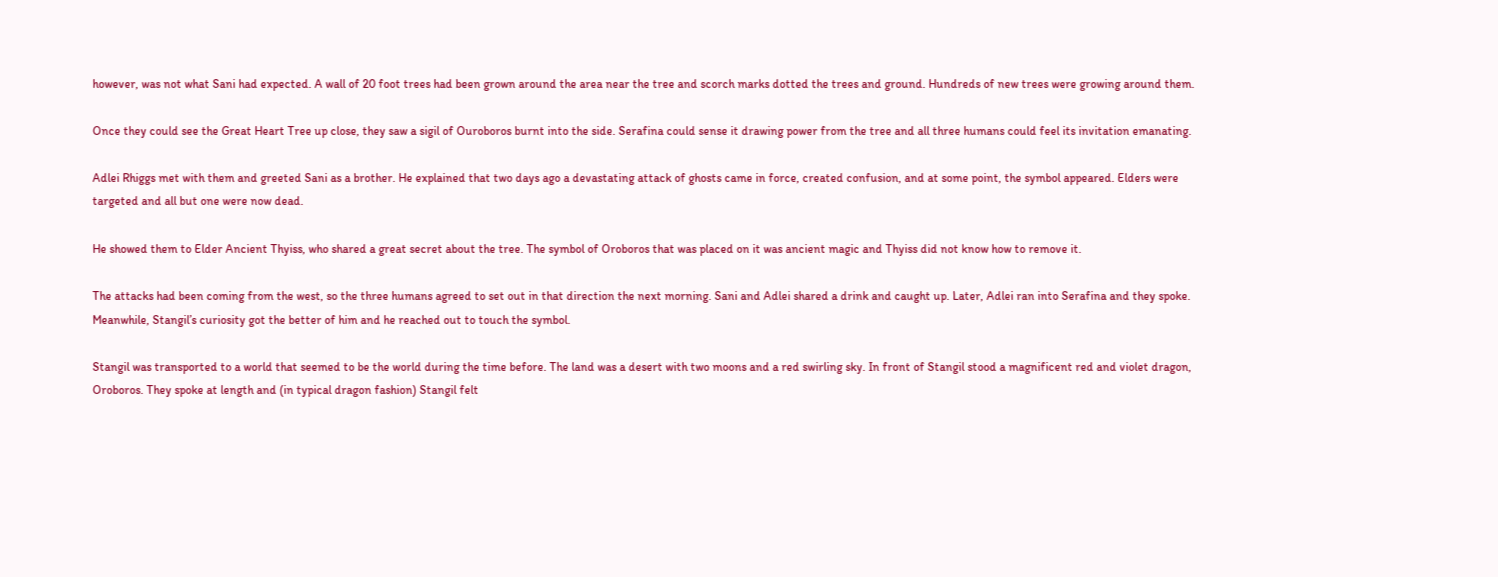however, was not what Sani had expected. A wall of 20 foot trees had been grown around the area near the tree and scorch marks dotted the trees and ground. Hundreds of new trees were growing around them.

Once they could see the Great Heart Tree up close, they saw a sigil of Ouroboros burnt into the side. Serafina could sense it drawing power from the tree and all three humans could feel its invitation emanating.

Adlei Rhiggs met with them and greeted Sani as a brother. He explained that two days ago a devastating attack of ghosts came in force, created confusion, and at some point, the symbol appeared. Elders were targeted and all but one were now dead.

He showed them to Elder Ancient Thyiss, who shared a great secret about the tree. The symbol of Oroboros that was placed on it was ancient magic and Thyiss did not know how to remove it.

The attacks had been coming from the west, so the three humans agreed to set out in that direction the next morning. Sani and Adlei shared a drink and caught up. Later, Adlei ran into Serafina and they spoke. Meanwhile, Stangil’s curiosity got the better of him and he reached out to touch the symbol.

Stangil was transported to a world that seemed to be the world during the time before. The land was a desert with two moons and a red swirling sky. In front of Stangil stood a magnificent red and violet dragon, Oroboros. They spoke at length and (in typical dragon fashion) Stangil felt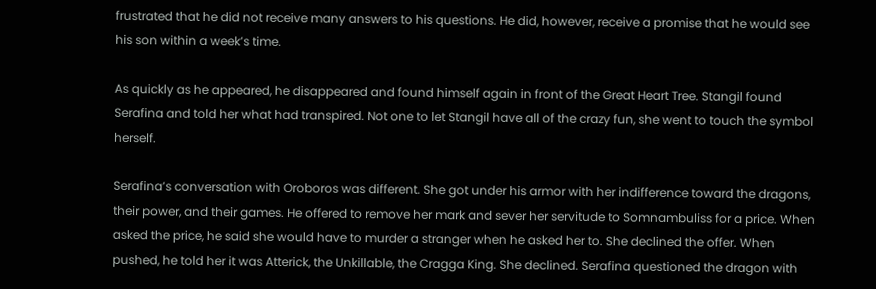frustrated that he did not receive many answers to his questions. He did, however, receive a promise that he would see his son within a week’s time.

As quickly as he appeared, he disappeared and found himself again in front of the Great Heart Tree. Stangil found Serafina and told her what had transpired. Not one to let Stangil have all of the crazy fun, she went to touch the symbol herself.

Serafina’s conversation with Oroboros was different. She got under his armor with her indifference toward the dragons, their power, and their games. He offered to remove her mark and sever her servitude to Somnambuliss for a price. When asked the price, he said she would have to murder a stranger when he asked her to. She declined the offer. When pushed, he told her it was Atterick, the Unkillable, the Cragga King. She declined. Serafina questioned the dragon with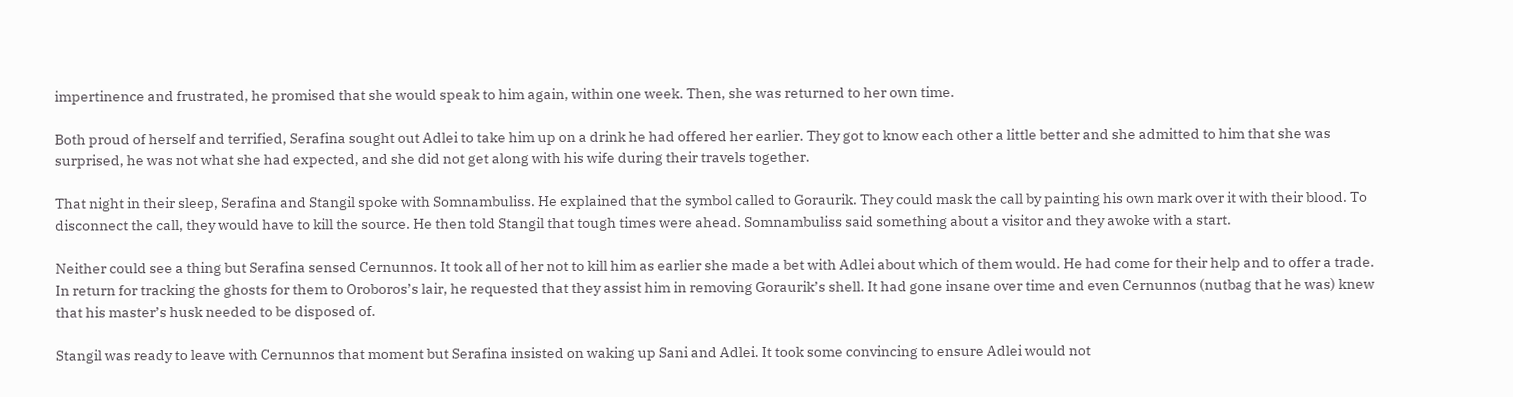impertinence and frustrated, he promised that she would speak to him again, within one week. Then, she was returned to her own time.

Both proud of herself and terrified, Serafina sought out Adlei to take him up on a drink he had offered her earlier. They got to know each other a little better and she admitted to him that she was surprised, he was not what she had expected, and she did not get along with his wife during their travels together.

That night in their sleep, Serafina and Stangil spoke with Somnambuliss. He explained that the symbol called to Goraurik. They could mask the call by painting his own mark over it with their blood. To disconnect the call, they would have to kill the source. He then told Stangil that tough times were ahead. Somnambuliss said something about a visitor and they awoke with a start.

Neither could see a thing but Serafina sensed Cernunnos. It took all of her not to kill him as earlier she made a bet with Adlei about which of them would. He had come for their help and to offer a trade. In return for tracking the ghosts for them to Oroboros’s lair, he requested that they assist him in removing Goraurik’s shell. It had gone insane over time and even Cernunnos (nutbag that he was) knew that his master’s husk needed to be disposed of.

Stangil was ready to leave with Cernunnos that moment but Serafina insisted on waking up Sani and Adlei. It took some convincing to ensure Adlei would not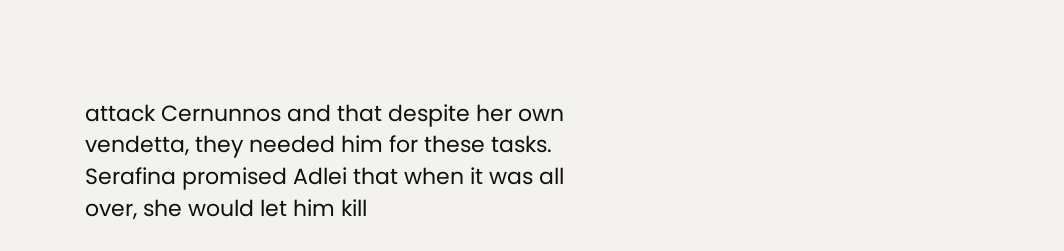attack Cernunnos and that despite her own vendetta, they needed him for these tasks. Serafina promised Adlei that when it was all over, she would let him kill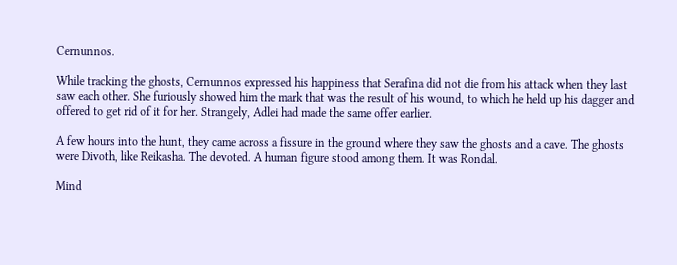Cernunnos.

While tracking the ghosts, Cernunnos expressed his happiness that Serafina did not die from his attack when they last saw each other. She furiously showed him the mark that was the result of his wound, to which he held up his dagger and offered to get rid of it for her. Strangely, Adlei had made the same offer earlier.

A few hours into the hunt, they came across a fissure in the ground where they saw the ghosts and a cave. The ghosts were Divoth, like Reikasha. The devoted. A human figure stood among them. It was Rondal.

Mind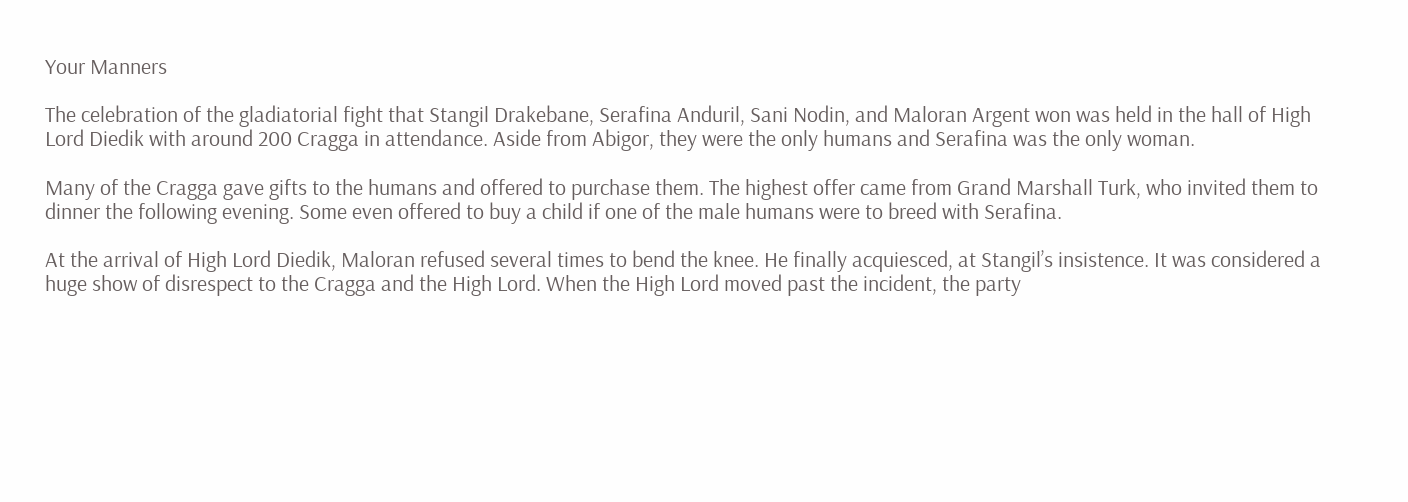Your Manners

The celebration of the gladiatorial fight that Stangil Drakebane, Serafina Anduril, Sani Nodin, and Maloran Argent won was held in the hall of High Lord Diedik with around 200 Cragga in attendance. Aside from Abigor, they were the only humans and Serafina was the only woman.

Many of the Cragga gave gifts to the humans and offered to purchase them. The highest offer came from Grand Marshall Turk, who invited them to dinner the following evening. Some even offered to buy a child if one of the male humans were to breed with Serafina.

At the arrival of High Lord Diedik, Maloran refused several times to bend the knee. He finally acquiesced, at Stangil’s insistence. It was considered a huge show of disrespect to the Cragga and the High Lord. When the High Lord moved past the incident, the party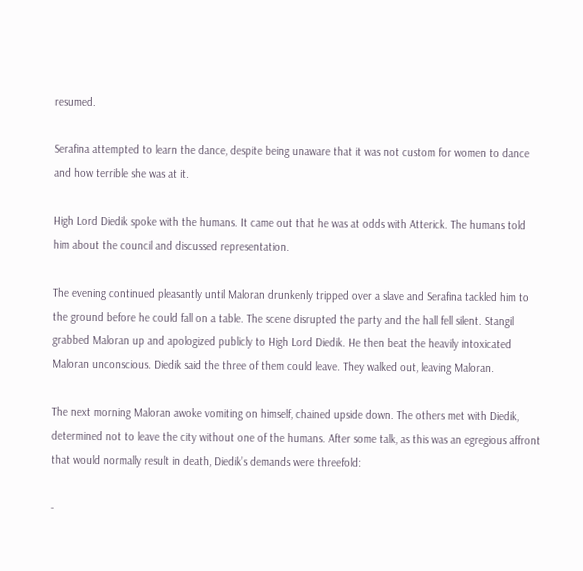resumed.

Serafina attempted to learn the dance, despite being unaware that it was not custom for women to dance and how terrible she was at it.

High Lord Diedik spoke with the humans. It came out that he was at odds with Atterick. The humans told him about the council and discussed representation.

The evening continued pleasantly until Maloran drunkenly tripped over a slave and Serafina tackled him to the ground before he could fall on a table. The scene disrupted the party and the hall fell silent. Stangil grabbed Maloran up and apologized publicly to High Lord Diedik. He then beat the heavily intoxicated Maloran unconscious. Diedik said the three of them could leave. They walked out, leaving Maloran.

The next morning Maloran awoke vomiting on himself, chained upside down. The others met with Diedik, determined not to leave the city without one of the humans. After some talk, as this was an egregious affront that would normally result in death, Diedik’s demands were threefold:

-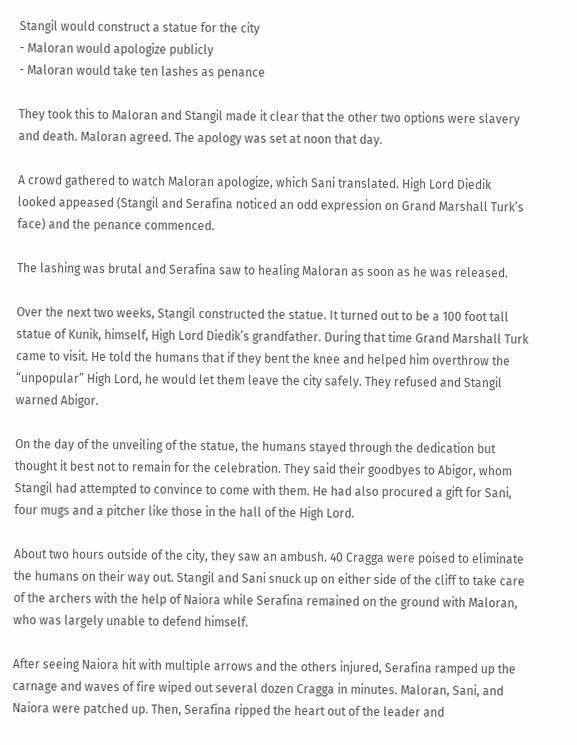Stangil would construct a statue for the city
- Maloran would apologize publicly
- Maloran would take ten lashes as penance

They took this to Maloran and Stangil made it clear that the other two options were slavery and death. Maloran agreed. The apology was set at noon that day.

A crowd gathered to watch Maloran apologize, which Sani translated. High Lord Diedik looked appeased (Stangil and Serafina noticed an odd expression on Grand Marshall Turk’s face) and the penance commenced.

The lashing was brutal and Serafina saw to healing Maloran as soon as he was released.

Over the next two weeks, Stangil constructed the statue. It turned out to be a 100 foot tall statue of Kunik, himself, High Lord Diedik’s grandfather. During that time Grand Marshall Turk came to visit. He told the humans that if they bent the knee and helped him overthrow the “unpopular” High Lord, he would let them leave the city safely. They refused and Stangil warned Abigor.

On the day of the unveiling of the statue, the humans stayed through the dedication but thought it best not to remain for the celebration. They said their goodbyes to Abigor, whom Stangil had attempted to convince to come with them. He had also procured a gift for Sani, four mugs and a pitcher like those in the hall of the High Lord.

About two hours outside of the city, they saw an ambush. 40 Cragga were poised to eliminate the humans on their way out. Stangil and Sani snuck up on either side of the cliff to take care of the archers with the help of Naiora while Serafina remained on the ground with Maloran, who was largely unable to defend himself.

After seeing Naiora hit with multiple arrows and the others injured, Serafina ramped up the carnage and waves of fire wiped out several dozen Cragga in minutes. Maloran, Sani, and Naiora were patched up. Then, Serafina ripped the heart out of the leader and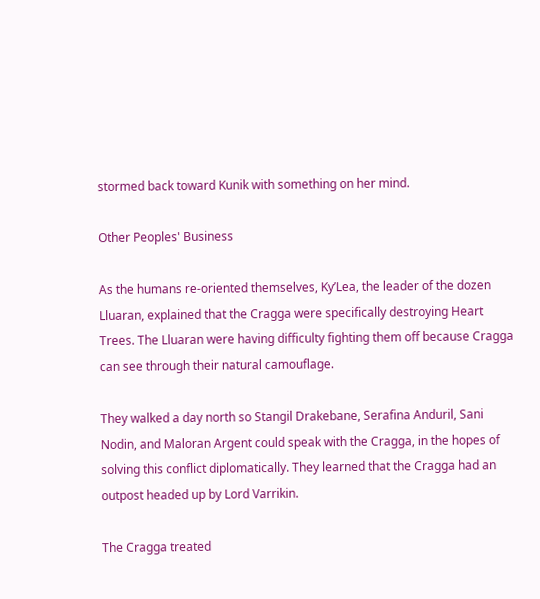stormed back toward Kunik with something on her mind.

Other Peoples' Business

As the humans re-oriented themselves, Ky’Lea, the leader of the dozen Lluaran, explained that the Cragga were specifically destroying Heart Trees. The Lluaran were having difficulty fighting them off because Cragga can see through their natural camouflage.

They walked a day north so Stangil Drakebane, Serafina Anduril, Sani Nodin, and Maloran Argent could speak with the Cragga, in the hopes of solving this conflict diplomatically. They learned that the Cragga had an outpost headed up by Lord Varrikin.

The Cragga treated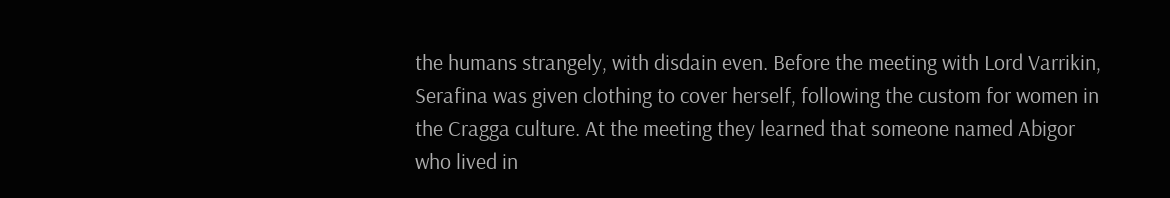the humans strangely, with disdain even. Before the meeting with Lord Varrikin, Serafina was given clothing to cover herself, following the custom for women in the Cragga culture. At the meeting they learned that someone named Abigor who lived in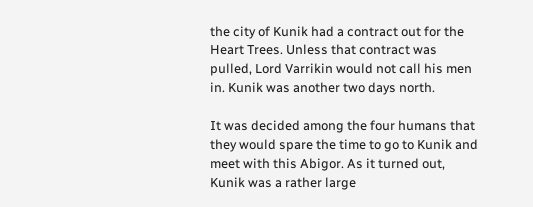the city of Kunik had a contract out for the Heart Trees. Unless that contract was pulled, Lord Varrikin would not call his men in. Kunik was another two days north.

It was decided among the four humans that they would spare the time to go to Kunik and meet with this Abigor. As it turned out, Kunik was a rather large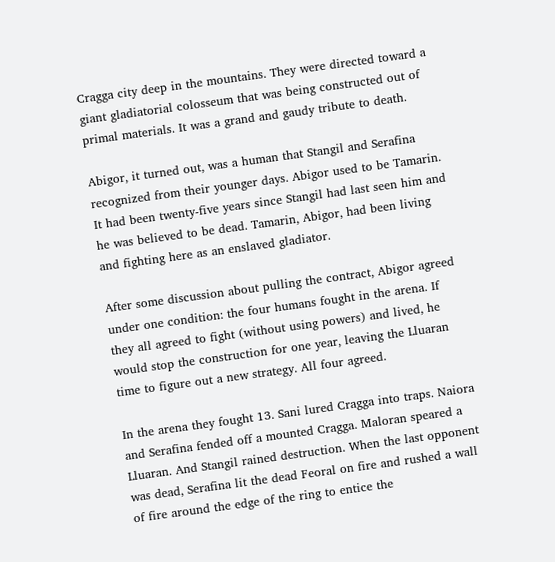Cragga city deep in the mountains. They were directed toward a giant gladiatorial colosseum that was being constructed out of primal materials. It was a grand and gaudy tribute to death.

Abigor, it turned out, was a human that Stangil and Serafina recognized from their younger days. Abigor used to be Tamarin. It had been twenty-five years since Stangil had last seen him and he was believed to be dead. Tamarin, Abigor, had been living and fighting here as an enslaved gladiator.

After some discussion about pulling the contract, Abigor agreed under one condition: the four humans fought in the arena. If they all agreed to fight (without using powers) and lived, he would stop the construction for one year, leaving the Lluaran time to figure out a new strategy. All four agreed.

In the arena they fought 13. Sani lured Cragga into traps. Naiora and Serafina fended off a mounted Cragga. Maloran speared a Lluaran. And Stangil rained destruction. When the last opponent was dead, Serafina lit the dead Feoral on fire and rushed a wall of fire around the edge of the ring to entice the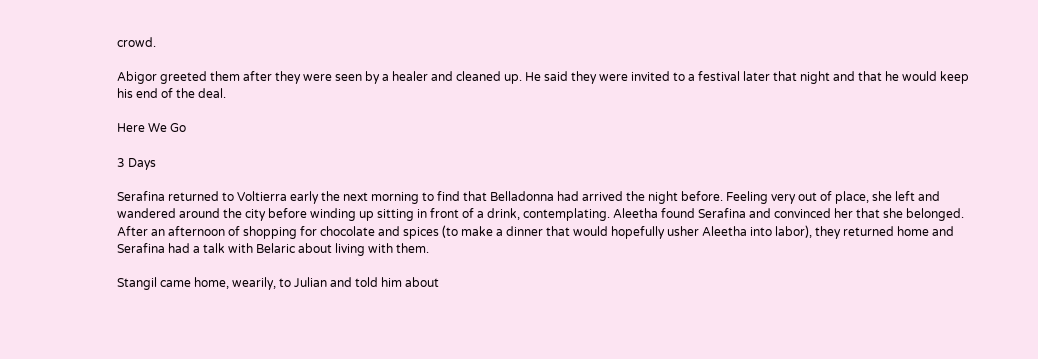crowd.

Abigor greeted them after they were seen by a healer and cleaned up. He said they were invited to a festival later that night and that he would keep his end of the deal.

Here We Go

3 Days

Serafina returned to Voltierra early the next morning to find that Belladonna had arrived the night before. Feeling very out of place, she left and wandered around the city before winding up sitting in front of a drink, contemplating. Aleetha found Serafina and convinced her that she belonged. After an afternoon of shopping for chocolate and spices (to make a dinner that would hopefully usher Aleetha into labor), they returned home and Serafina had a talk with Belaric about living with them.

Stangil came home, wearily, to Julian and told him about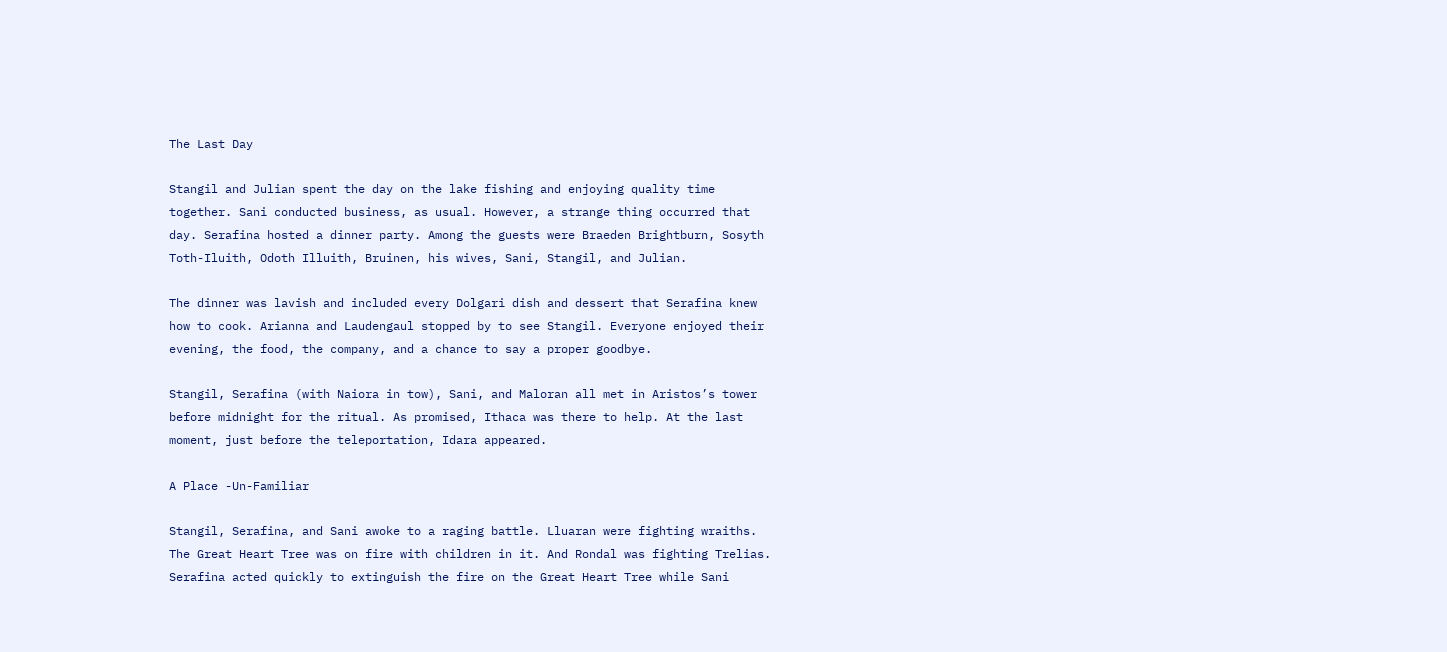The Last Day

Stangil and Julian spent the day on the lake fishing and enjoying quality time together. Sani conducted business, as usual. However, a strange thing occurred that day. Serafina hosted a dinner party. Among the guests were Braeden Brightburn, Sosyth Toth-Iluith, Odoth Illuith, Bruinen, his wives, Sani, Stangil, and Julian.

The dinner was lavish and included every Dolgari dish and dessert that Serafina knew how to cook. Arianna and Laudengaul stopped by to see Stangil. Everyone enjoyed their evening, the food, the company, and a chance to say a proper goodbye.

Stangil, Serafina (with Naiora in tow), Sani, and Maloran all met in Aristos’s tower before midnight for the ritual. As promised, Ithaca was there to help. At the last moment, just before the teleportation, Idara appeared.

A Place -Un-Familiar

Stangil, Serafina, and Sani awoke to a raging battle. Lluaran were fighting wraiths. The Great Heart Tree was on fire with children in it. And Rondal was fighting Trelias. Serafina acted quickly to extinguish the fire on the Great Heart Tree while Sani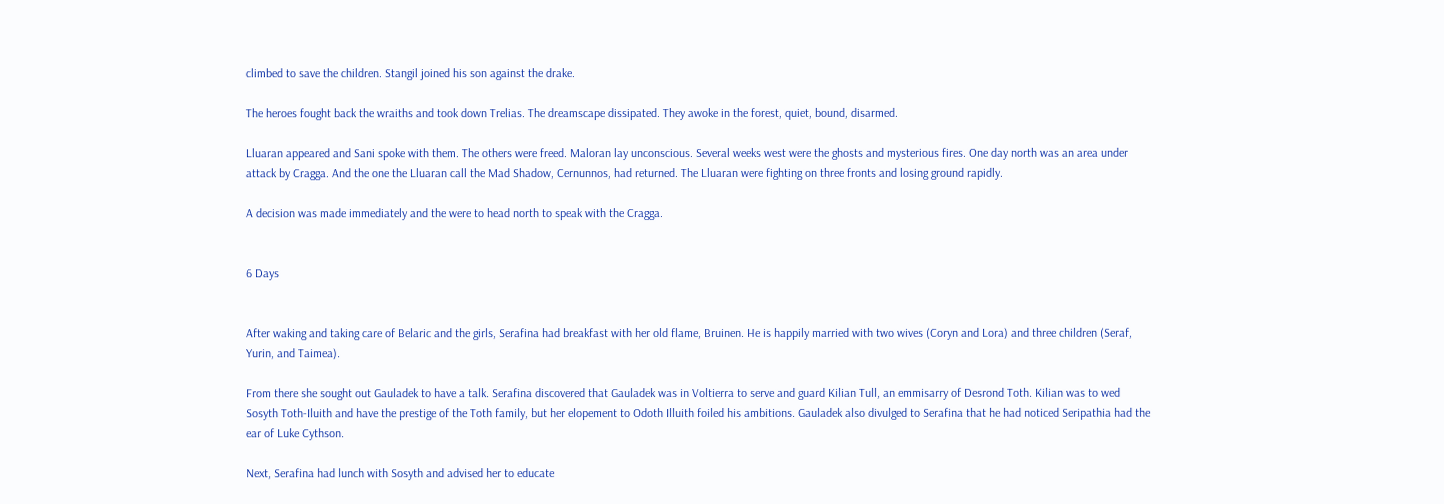climbed to save the children. Stangil joined his son against the drake.

The heroes fought back the wraiths and took down Trelias. The dreamscape dissipated. They awoke in the forest, quiet, bound, disarmed.

Lluaran appeared and Sani spoke with them. The others were freed. Maloran lay unconscious. Several weeks west were the ghosts and mysterious fires. One day north was an area under attack by Cragga. And the one the Lluaran call the Mad Shadow, Cernunnos, had returned. The Lluaran were fighting on three fronts and losing ground rapidly.

A decision was made immediately and the were to head north to speak with the Cragga.


6 Days


After waking and taking care of Belaric and the girls, Serafina had breakfast with her old flame, Bruinen. He is happily married with two wives (Coryn and Lora) and three children (Seraf, Yurin, and Taimea).

From there she sought out Gauladek to have a talk. Serafina discovered that Gauladek was in Voltierra to serve and guard Kilian Tull, an emmisarry of Desrond Toth. Kilian was to wed Sosyth Toth-Iluith and have the prestige of the Toth family, but her elopement to Odoth Illuith foiled his ambitions. Gauladek also divulged to Serafina that he had noticed Seripathia had the ear of Luke Cythson.

Next, Serafina had lunch with Sosyth and advised her to educate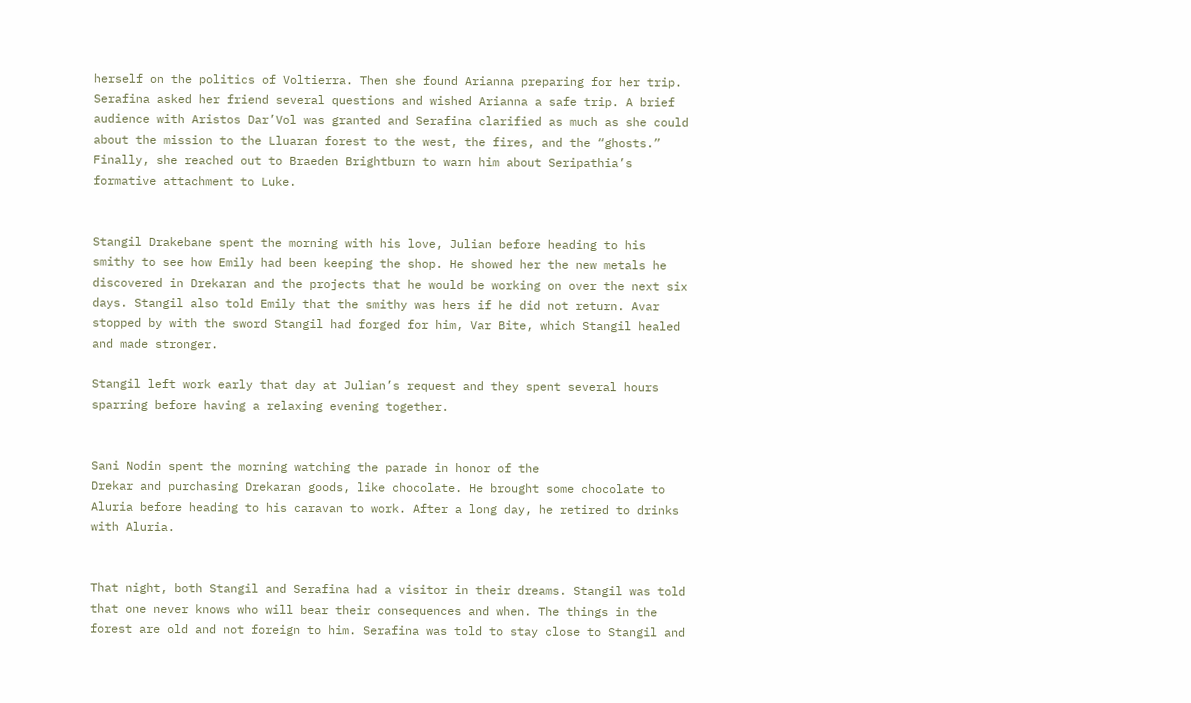herself on the politics of Voltierra. Then she found Arianna preparing for her trip. Serafina asked her friend several questions and wished Arianna a safe trip. A brief audience with Aristos Dar’Vol was granted and Serafina clarified as much as she could about the mission to the Lluaran forest to the west, the fires, and the “ghosts.” Finally, she reached out to Braeden Brightburn to warn him about Seripathia’s formative attachment to Luke.


Stangil Drakebane spent the morning with his love, Julian before heading to his smithy to see how Emily had been keeping the shop. He showed her the new metals he discovered in Drekaran and the projects that he would be working on over the next six days. Stangil also told Emily that the smithy was hers if he did not return. Avar stopped by with the sword Stangil had forged for him, Var Bite, which Stangil healed and made stronger.

Stangil left work early that day at Julian’s request and they spent several hours sparring before having a relaxing evening together.


Sani Nodin spent the morning watching the parade in honor of the
Drekar and purchasing Drekaran goods, like chocolate. He brought some chocolate to Aluria before heading to his caravan to work. After a long day, he retired to drinks with Aluria.


That night, both Stangil and Serafina had a visitor in their dreams. Stangil was told that one never knows who will bear their consequences and when. The things in the forest are old and not foreign to him. Serafina was told to stay close to Stangil and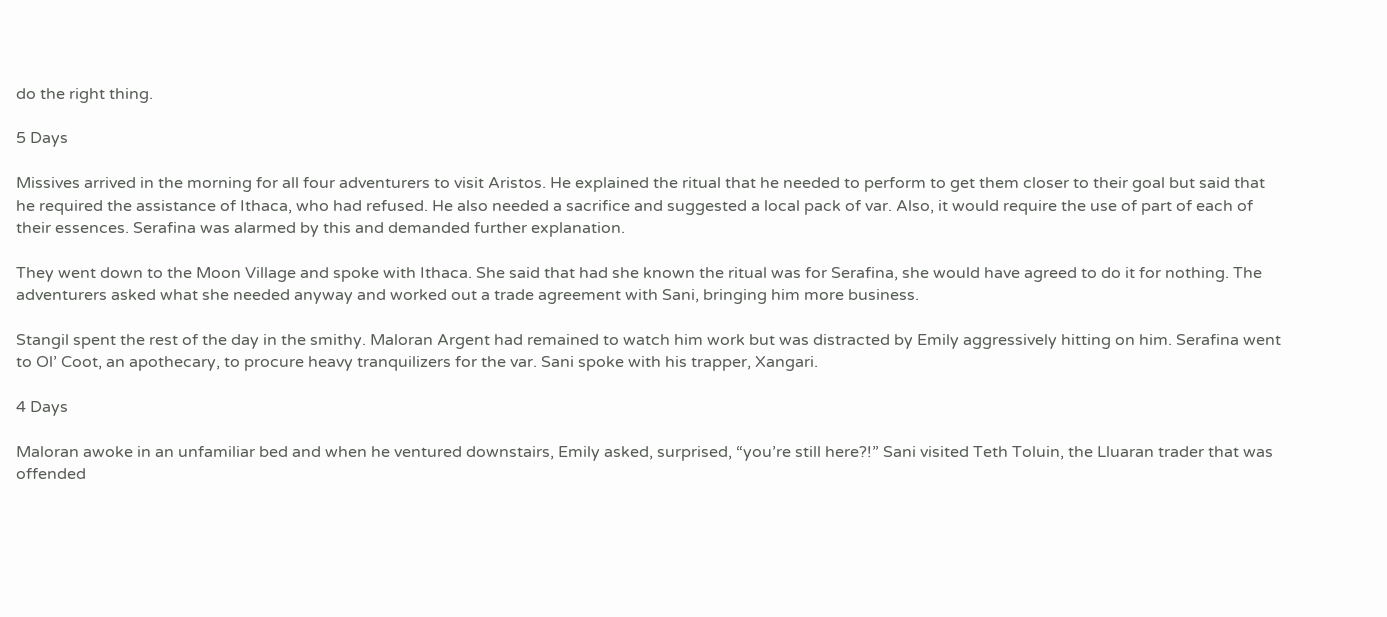do the right thing.

5 Days

Missives arrived in the morning for all four adventurers to visit Aristos. He explained the ritual that he needed to perform to get them closer to their goal but said that he required the assistance of Ithaca, who had refused. He also needed a sacrifice and suggested a local pack of var. Also, it would require the use of part of each of their essences. Serafina was alarmed by this and demanded further explanation.

They went down to the Moon Village and spoke with Ithaca. She said that had she known the ritual was for Serafina, she would have agreed to do it for nothing. The adventurers asked what she needed anyway and worked out a trade agreement with Sani, bringing him more business.

Stangil spent the rest of the day in the smithy. Maloran Argent had remained to watch him work but was distracted by Emily aggressively hitting on him. Serafina went to Ol’ Coot, an apothecary, to procure heavy tranquilizers for the var. Sani spoke with his trapper, Xangari.

4 Days

Maloran awoke in an unfamiliar bed and when he ventured downstairs, Emily asked, surprised, “you’re still here?!” Sani visited Teth Toluin, the Lluaran trader that was offended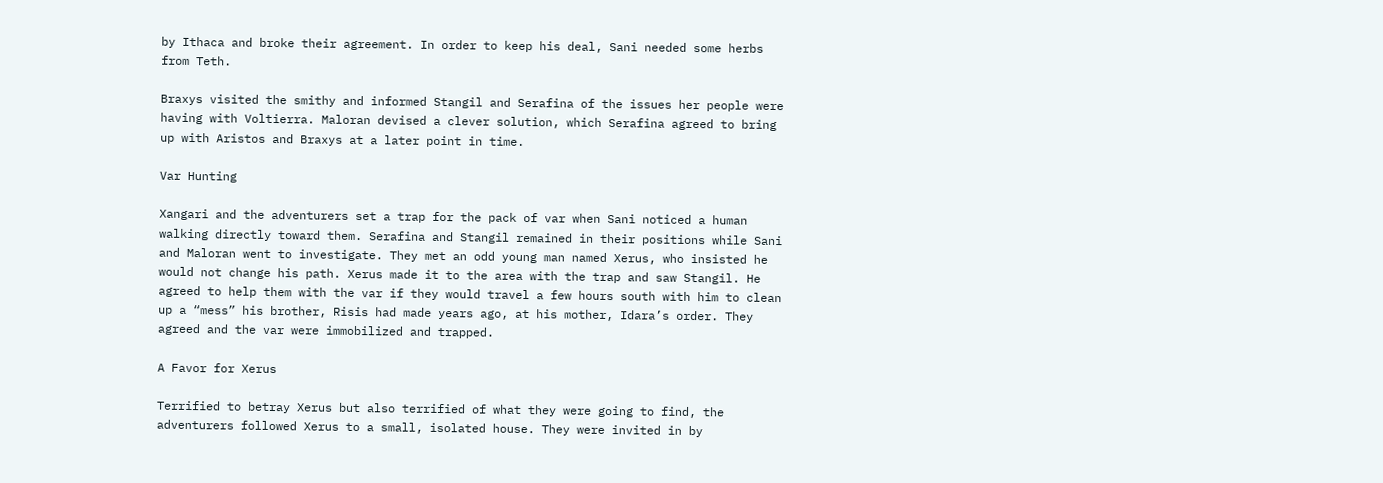by Ithaca and broke their agreement. In order to keep his deal, Sani needed some herbs from Teth.

Braxys visited the smithy and informed Stangil and Serafina of the issues her people were having with Voltierra. Maloran devised a clever solution, which Serafina agreed to bring up with Aristos and Braxys at a later point in time.

Var Hunting

Xangari and the adventurers set a trap for the pack of var when Sani noticed a human walking directly toward them. Serafina and Stangil remained in their positions while Sani and Maloran went to investigate. They met an odd young man named Xerus, who insisted he would not change his path. Xerus made it to the area with the trap and saw Stangil. He agreed to help them with the var if they would travel a few hours south with him to clean up a “mess” his brother, Risis had made years ago, at his mother, Idara’s order. They agreed and the var were immobilized and trapped.

A Favor for Xerus

Terrified to betray Xerus but also terrified of what they were going to find, the adventurers followed Xerus to a small, isolated house. They were invited in by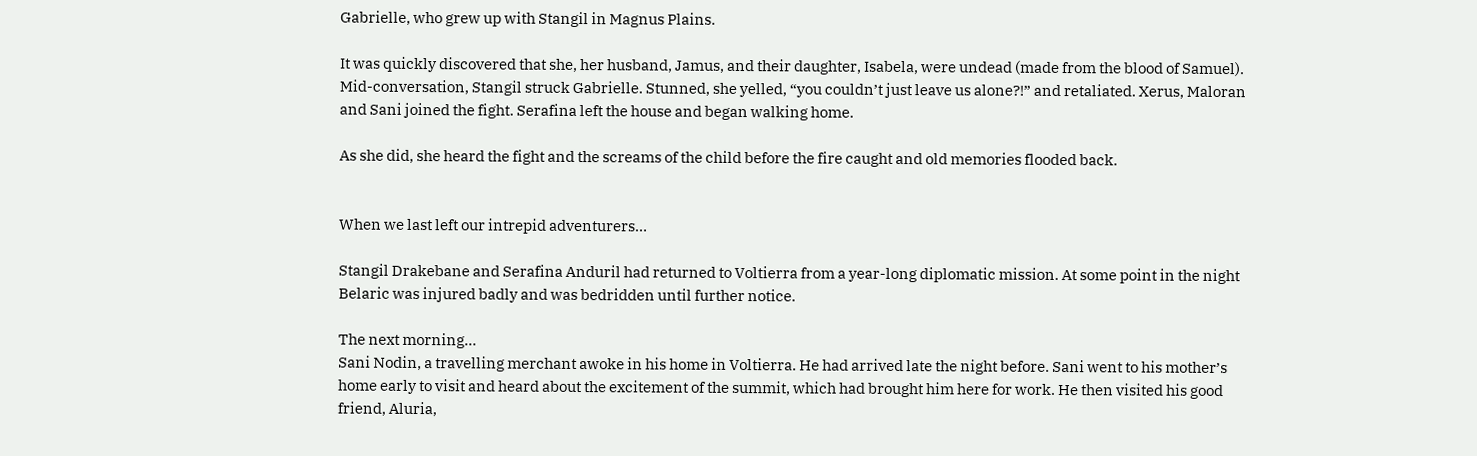Gabrielle, who grew up with Stangil in Magnus Plains.

It was quickly discovered that she, her husband, Jamus, and their daughter, Isabela, were undead (made from the blood of Samuel). Mid-conversation, Stangil struck Gabrielle. Stunned, she yelled, “you couldn’t just leave us alone?!” and retaliated. Xerus, Maloran and Sani joined the fight. Serafina left the house and began walking home.

As she did, she heard the fight and the screams of the child before the fire caught and old memories flooded back.


When we last left our intrepid adventurers…

Stangil Drakebane and Serafina Anduril had returned to Voltierra from a year-long diplomatic mission. At some point in the night Belaric was injured badly and was bedridden until further notice.

The next morning…
Sani Nodin, a travelling merchant awoke in his home in Voltierra. He had arrived late the night before. Sani went to his mother’s home early to visit and heard about the excitement of the summit, which had brought him here for work. He then visited his good friend, Aluria,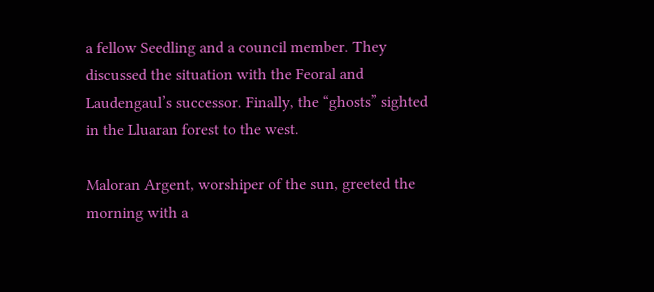a fellow Seedling and a council member. They discussed the situation with the Feoral and Laudengaul’s successor. Finally, the “ghosts” sighted in the Lluaran forest to the west.

Maloran Argent, worshiper of the sun, greeted the morning with a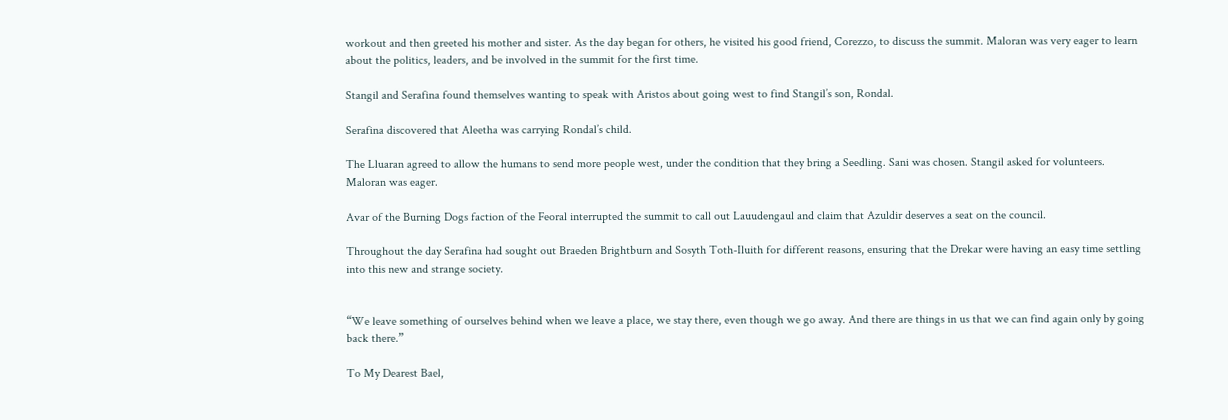workout and then greeted his mother and sister. As the day began for others, he visited his good friend, Corezzo, to discuss the summit. Maloran was very eager to learn about the politics, leaders, and be involved in the summit for the first time.

Stangil and Serafina found themselves wanting to speak with Aristos about going west to find Stangil’s son, Rondal.

Serafina discovered that Aleetha was carrying Rondal’s child.

The Lluaran agreed to allow the humans to send more people west, under the condition that they bring a Seedling. Sani was chosen. Stangil asked for volunteers. Maloran was eager.

Avar of the Burning Dogs faction of the Feoral interrupted the summit to call out Lauudengaul and claim that Azuldir deserves a seat on the council.

Throughout the day Serafina had sought out Braeden Brightburn and Sosyth Toth-Iluith for different reasons, ensuring that the Drekar were having an easy time settling into this new and strange society.


“We leave something of ourselves behind when we leave a place, we stay there, even though we go away. And there are things in us that we can find again only by going back there.”

To My Dearest Bael,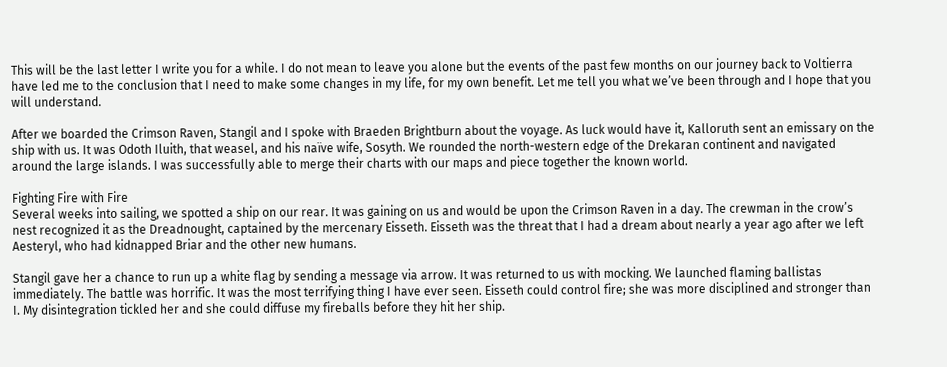This will be the last letter I write you for a while. I do not mean to leave you alone but the events of the past few months on our journey back to Voltierra have led me to the conclusion that I need to make some changes in my life, for my own benefit. Let me tell you what we’ve been through and I hope that you will understand.

After we boarded the Crimson Raven, Stangil and I spoke with Braeden Brightburn about the voyage. As luck would have it, Kalloruth sent an emissary on the ship with us. It was Odoth Iluith, that weasel, and his naïve wife, Sosyth. We rounded the north-western edge of the Drekaran continent and navigated around the large islands. I was successfully able to merge their charts with our maps and piece together the known world.

Fighting Fire with Fire
Several weeks into sailing, we spotted a ship on our rear. It was gaining on us and would be upon the Crimson Raven in a day. The crewman in the crow’s nest recognized it as the Dreadnought, captained by the mercenary Eisseth. Eisseth was the threat that I had a dream about nearly a year ago after we left Aesteryl, who had kidnapped Briar and the other new humans.

Stangil gave her a chance to run up a white flag by sending a message via arrow. It was returned to us with mocking. We launched flaming ballistas immediately. The battle was horrific. It was the most terrifying thing I have ever seen. Eisseth could control fire; she was more disciplined and stronger than I. My disintegration tickled her and she could diffuse my fireballs before they hit her ship.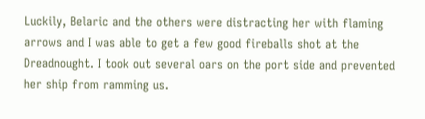Luckily, Belaric and the others were distracting her with flaming arrows and I was able to get a few good fireballs shot at the Dreadnought. I took out several oars on the port side and prevented her ship from ramming us.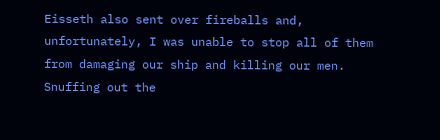Eisseth also sent over fireballs and, unfortunately, I was unable to stop all of them from damaging our ship and killing our men. Snuffing out the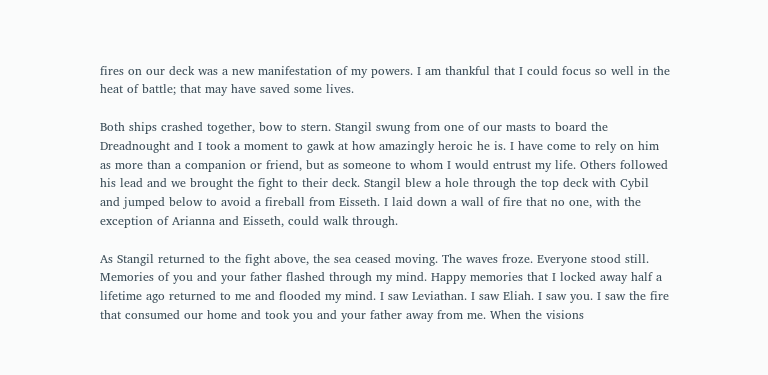fires on our deck was a new manifestation of my powers. I am thankful that I could focus so well in the heat of battle; that may have saved some lives.

Both ships crashed together, bow to stern. Stangil swung from one of our masts to board the Dreadnought and I took a moment to gawk at how amazingly heroic he is. I have come to rely on him as more than a companion or friend, but as someone to whom I would entrust my life. Others followed his lead and we brought the fight to their deck. Stangil blew a hole through the top deck with Cybil and jumped below to avoid a fireball from Eisseth. I laid down a wall of fire that no one, with the exception of Arianna and Eisseth, could walk through.

As Stangil returned to the fight above, the sea ceased moving. The waves froze. Everyone stood still. Memories of you and your father flashed through my mind. Happy memories that I locked away half a lifetime ago returned to me and flooded my mind. I saw Leviathan. I saw Eliah. I saw you. I saw the fire that consumed our home and took you and your father away from me. When the visions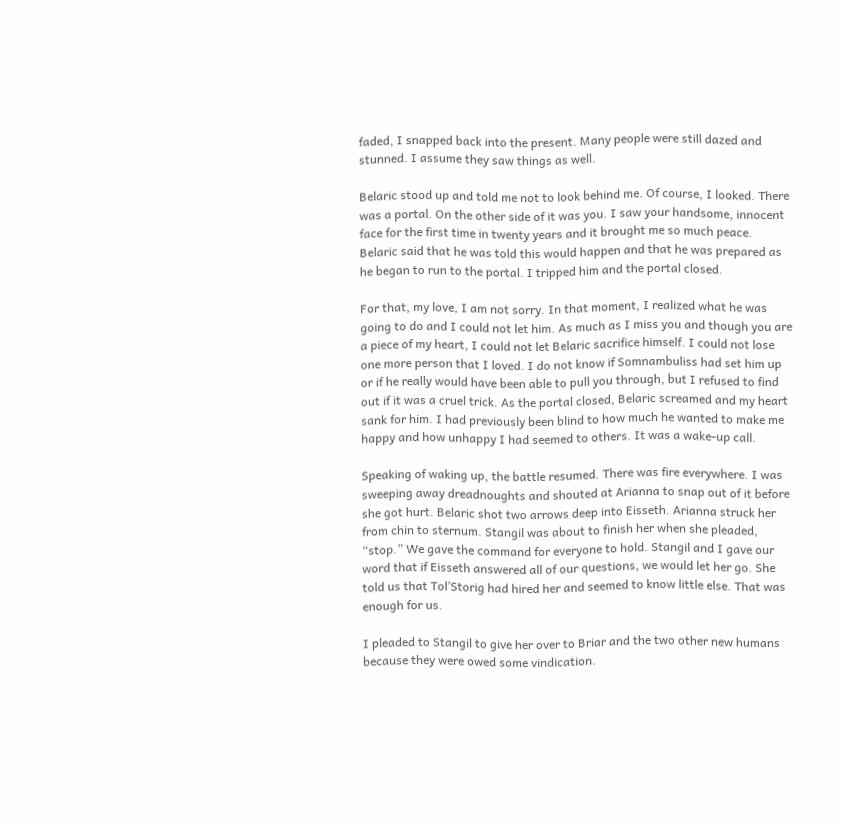faded, I snapped back into the present. Many people were still dazed and stunned. I assume they saw things as well.

Belaric stood up and told me not to look behind me. Of course, I looked. There was a portal. On the other side of it was you. I saw your handsome, innocent face for the first time in twenty years and it brought me so much peace. Belaric said that he was told this would happen and that he was prepared as he began to run to the portal. I tripped him and the portal closed.

For that, my love, I am not sorry. In that moment, I realized what he was going to do and I could not let him. As much as I miss you and though you are a piece of my heart, I could not let Belaric sacrifice himself. I could not lose one more person that I loved. I do not know if Somnambuliss had set him up or if he really would have been able to pull you through, but I refused to find out if it was a cruel trick. As the portal closed, Belaric screamed and my heart sank for him. I had previously been blind to how much he wanted to make me happy and how unhappy I had seemed to others. It was a wake-up call.

Speaking of waking up, the battle resumed. There was fire everywhere. I was sweeping away dreadnoughts and shouted at Arianna to snap out of it before she got hurt. Belaric shot two arrows deep into Eisseth. Arianna struck her from chin to sternum. Stangil was about to finish her when she pleaded, “stop.” We gave the command for everyone to hold. Stangil and I gave our word that if Eisseth answered all of our questions, we would let her go. She told us that Tol’Storig had hired her and seemed to know little else. That was enough for us.

I pleaded to Stangil to give her over to Briar and the two other new humans because they were owed some vindication.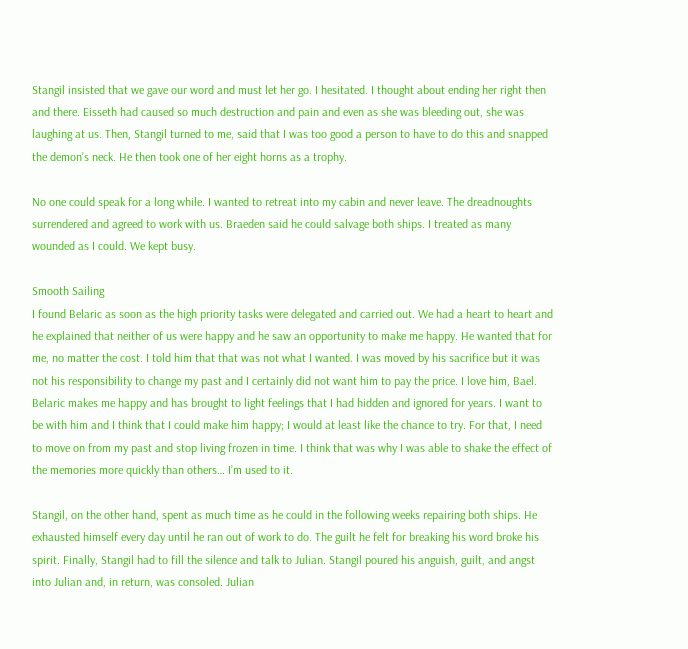Stangil insisted that we gave our word and must let her go. I hesitated. I thought about ending her right then and there. Eisseth had caused so much destruction and pain and even as she was bleeding out, she was laughing at us. Then, Stangil turned to me, said that I was too good a person to have to do this and snapped the demon’s neck. He then took one of her eight horns as a trophy.

No one could speak for a long while. I wanted to retreat into my cabin and never leave. The dreadnoughts surrendered and agreed to work with us. Braeden said he could salvage both ships. I treated as many wounded as I could. We kept busy.

Smooth Sailing
I found Belaric as soon as the high priority tasks were delegated and carried out. We had a heart to heart and he explained that neither of us were happy and he saw an opportunity to make me happy. He wanted that for me, no matter the cost. I told him that that was not what I wanted. I was moved by his sacrifice but it was not his responsibility to change my past and I certainly did not want him to pay the price. I love him, Bael. Belaric makes me happy and has brought to light feelings that I had hidden and ignored for years. I want to be with him and I think that I could make him happy; I would at least like the chance to try. For that, I need to move on from my past and stop living frozen in time. I think that was why I was able to shake the effect of the memories more quickly than others… I’m used to it.

Stangil, on the other hand, spent as much time as he could in the following weeks repairing both ships. He exhausted himself every day until he ran out of work to do. The guilt he felt for breaking his word broke his spirit. Finally, Stangil had to fill the silence and talk to Julian. Stangil poured his anguish, guilt, and angst into Julian and, in return, was consoled. Julian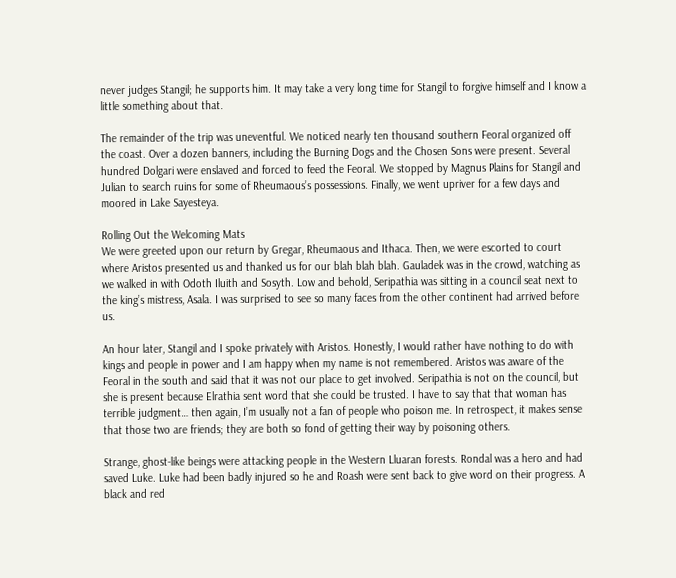never judges Stangil; he supports him. It may take a very long time for Stangil to forgive himself and I know a little something about that.

The remainder of the trip was uneventful. We noticed nearly ten thousand southern Feoral organized off the coast. Over a dozen banners, including the Burning Dogs and the Chosen Sons were present. Several hundred Dolgari were enslaved and forced to feed the Feoral. We stopped by Magnus Plains for Stangil and Julian to search ruins for some of Rheumaous’s possessions. Finally, we went upriver for a few days and moored in Lake Sayesteya.

Rolling Out the Welcoming Mats
We were greeted upon our return by Gregar, Rheumaous and Ithaca. Then, we were escorted to court where Aristos presented us and thanked us for our blah blah blah. Gauladek was in the crowd, watching as we walked in with Odoth Iluith and Sosyth. Low and behold, Seripathia was sitting in a council seat next to the king’s mistress, Asala. I was surprised to see so many faces from the other continent had arrived before us.

An hour later, Stangil and I spoke privately with Aristos. Honestly, I would rather have nothing to do with kings and people in power and I am happy when my name is not remembered. Aristos was aware of the Feoral in the south and said that it was not our place to get involved. Seripathia is not on the council, but she is present because Elrathia sent word that she could be trusted. I have to say that that woman has terrible judgment… then again, I’m usually not a fan of people who poison me. In retrospect, it makes sense that those two are friends; they are both so fond of getting their way by poisoning others.

Strange, ghost-like beings were attacking people in the Western Lluaran forests. Rondal was a hero and had saved Luke. Luke had been badly injured so he and Roash were sent back to give word on their progress. A black and red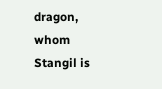dragon, whom Stangil is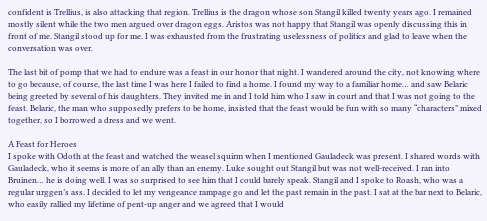confident is Trellius, is also attacking that region. Trellius is the dragon whose son Stangil killed twenty years ago. I remained mostly silent while the two men argued over dragon eggs. Aristos was not happy that Stangil was openly discussing this in front of me. Stangil stood up for me. I was exhausted from the frustrating uselessness of politics and glad to leave when the conversation was over.

The last bit of pomp that we had to endure was a feast in our honor that night. I wandered around the city, not knowing where to go because, of course, the last time I was here I failed to find a home. I found my way to a familiar home… and saw Belaric being greeted by several of his daughters. They invited me in and I told him who I saw in court and that I was not going to the feast. Belaric, the man who supposedly prefers to be home, insisted that the feast would be fun with so many “characters” mixed together, so I borrowed a dress and we went.

A Feast for Heroes
I spoke with Odoth at the feast and watched the weasel squirm when I mentioned Gauladeck was present. I shared words with Gauladeck, who it seems is more of an ally than an enemy. Luke sought out Stangil but was not well-received. I ran into Bruinen… he is doing well. I was so surprised to see him that I could barely speak. Stangil and I spoke to Roash, who was a regular urggen’s ass. I decided to let my vengeance rampage go and let the past remain in the past. I sat at the bar next to Belaric, who easily rallied my lifetime of pent-up anger and we agreed that I would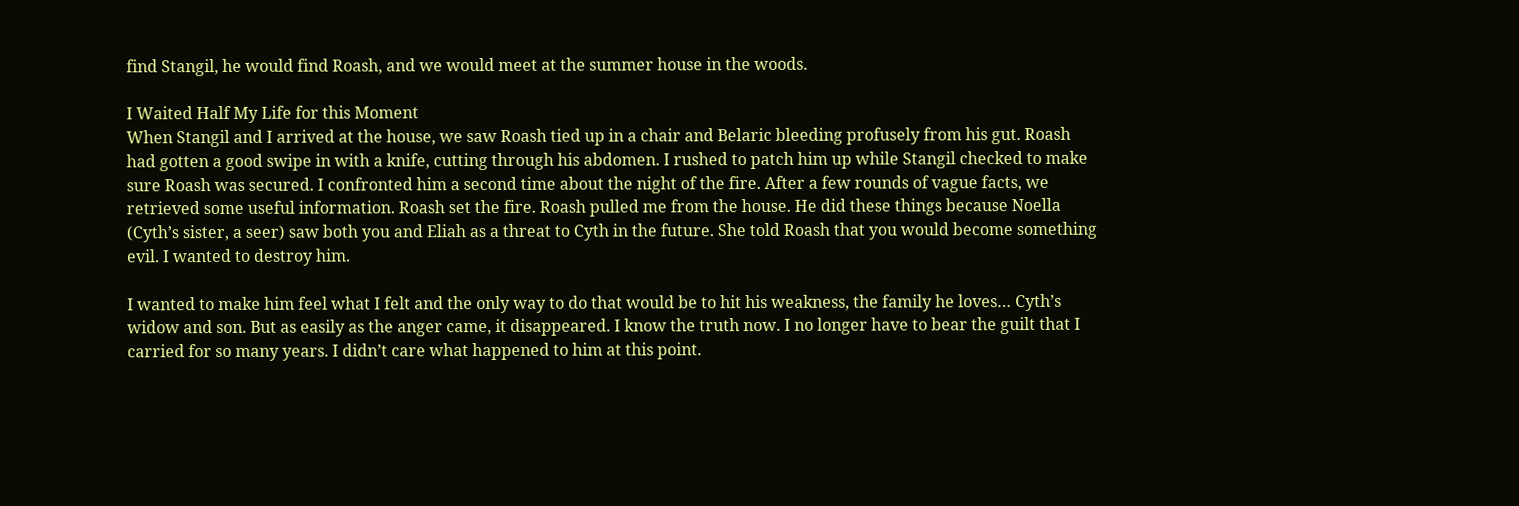find Stangil, he would find Roash, and we would meet at the summer house in the woods.

I Waited Half My Life for this Moment
When Stangil and I arrived at the house, we saw Roash tied up in a chair and Belaric bleeding profusely from his gut. Roash had gotten a good swipe in with a knife, cutting through his abdomen. I rushed to patch him up while Stangil checked to make sure Roash was secured. I confronted him a second time about the night of the fire. After a few rounds of vague facts, we retrieved some useful information. Roash set the fire. Roash pulled me from the house. He did these things because Noella (Cyth’s sister, a seer) saw both you and Eliah as a threat to Cyth in the future. She told Roash that you would become something evil. I wanted to destroy him.

I wanted to make him feel what I felt and the only way to do that would be to hit his weakness, the family he loves… Cyth’s widow and son. But as easily as the anger came, it disappeared. I know the truth now. I no longer have to bear the guilt that I carried for so many years. I didn’t care what happened to him at this point.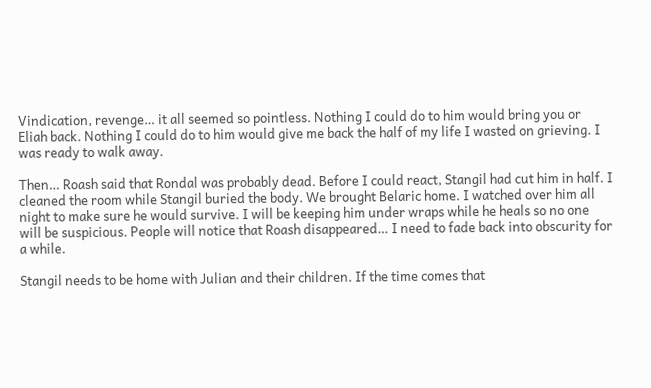Vindication, revenge… it all seemed so pointless. Nothing I could do to him would bring you or Eliah back. Nothing I could do to him would give me back the half of my life I wasted on grieving. I was ready to walk away.

Then… Roash said that Rondal was probably dead. Before I could react, Stangil had cut him in half. I cleaned the room while Stangil buried the body. We brought Belaric home. I watched over him all night to make sure he would survive. I will be keeping him under wraps while he heals so no one will be suspicious. People will notice that Roash disappeared… I need to fade back into obscurity for a while.

Stangil needs to be home with Julian and their children. If the time comes that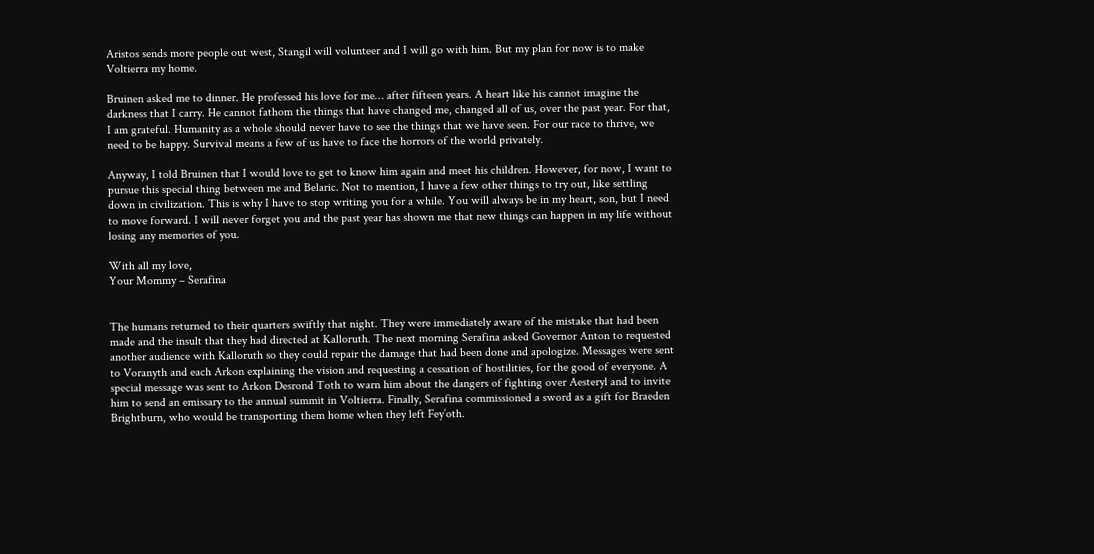Aristos sends more people out west, Stangil will volunteer and I will go with him. But my plan for now is to make Voltierra my home.

Bruinen asked me to dinner. He professed his love for me… after fifteen years. A heart like his cannot imagine the darkness that I carry. He cannot fathom the things that have changed me, changed all of us, over the past year. For that, I am grateful. Humanity as a whole should never have to see the things that we have seen. For our race to thrive, we need to be happy. Survival means a few of us have to face the horrors of the world privately.

Anyway, I told Bruinen that I would love to get to know him again and meet his children. However, for now, I want to pursue this special thing between me and Belaric. Not to mention, I have a few other things to try out, like settling down in civilization. This is why I have to stop writing you for a while. You will always be in my heart, son, but I need to move forward. I will never forget you and the past year has shown me that new things can happen in my life without losing any memories of you.

With all my love,
Your Mommy – Serafina


The humans returned to their quarters swiftly that night. They were immediately aware of the mistake that had been made and the insult that they had directed at Kalloruth. The next morning Serafina asked Governor Anton to requested another audience with Kalloruth so they could repair the damage that had been done and apologize. Messages were sent to Voranyth and each Arkon explaining the vision and requesting a cessation of hostilities, for the good of everyone. A special message was sent to Arkon Desrond Toth to warn him about the dangers of fighting over Aesteryl and to invite him to send an emissary to the annual summit in Voltierra. Finally, Serafina commissioned a sword as a gift for Braeden Brightburn, who would be transporting them home when they left Fey’oth.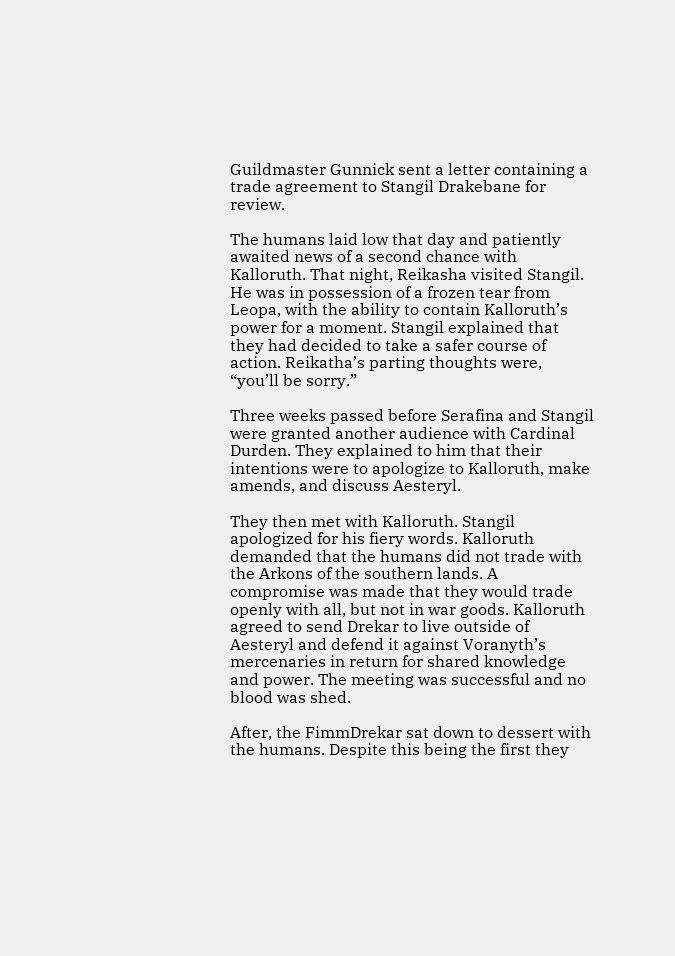Guildmaster Gunnick sent a letter containing a trade agreement to Stangil Drakebane for review.

The humans laid low that day and patiently awaited news of a second chance with Kalloruth. That night, Reikasha visited Stangil. He was in possession of a frozen tear from Leopa, with the ability to contain Kalloruth’s power for a moment. Stangil explained that they had decided to take a safer course of action. Reikatha’s parting thoughts were, “you’ll be sorry.”

Three weeks passed before Serafina and Stangil were granted another audience with Cardinal Durden. They explained to him that their intentions were to apologize to Kalloruth, make amends, and discuss Aesteryl.

They then met with Kalloruth. Stangil apologized for his fiery words. Kalloruth demanded that the humans did not trade with the Arkons of the southern lands. A compromise was made that they would trade openly with all, but not in war goods. Kalloruth agreed to send Drekar to live outside of Aesteryl and defend it against Voranyth’s mercenaries in return for shared knowledge and power. The meeting was successful and no blood was shed.

After, the FimmDrekar sat down to dessert with the humans. Despite this being the first they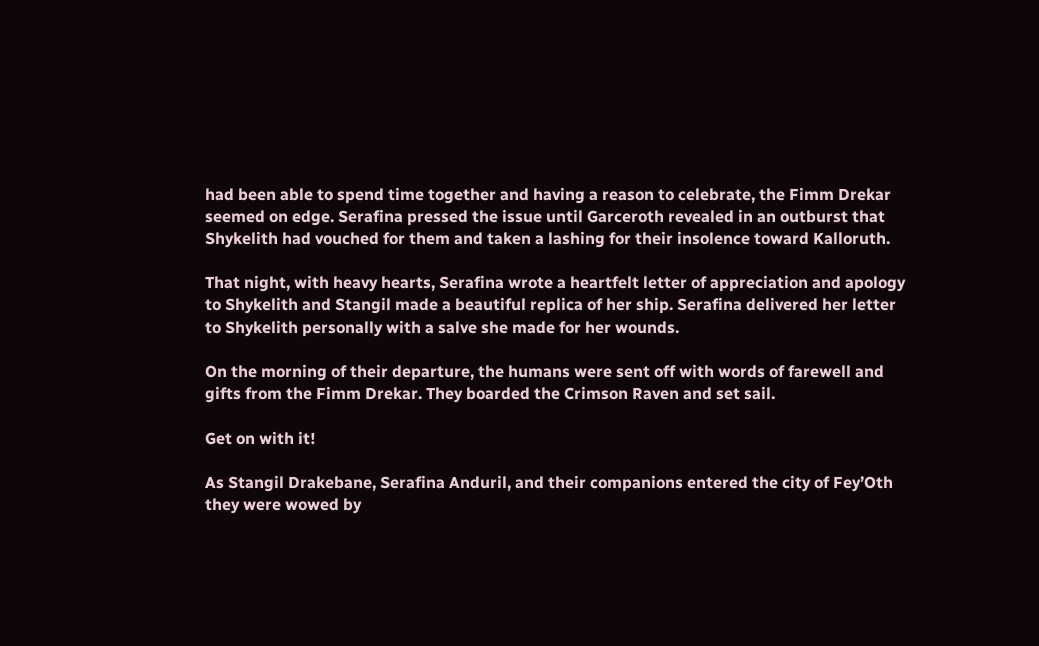had been able to spend time together and having a reason to celebrate, the Fimm Drekar seemed on edge. Serafina pressed the issue until Garceroth revealed in an outburst that Shykelith had vouched for them and taken a lashing for their insolence toward Kalloruth.

That night, with heavy hearts, Serafina wrote a heartfelt letter of appreciation and apology to Shykelith and Stangil made a beautiful replica of her ship. Serafina delivered her letter to Shykelith personally with a salve she made for her wounds.

On the morning of their departure, the humans were sent off with words of farewell and gifts from the Fimm Drekar. They boarded the Crimson Raven and set sail.

Get on with it!

As Stangil Drakebane, Serafina Anduril, and their companions entered the city of Fey’Oth they were wowed by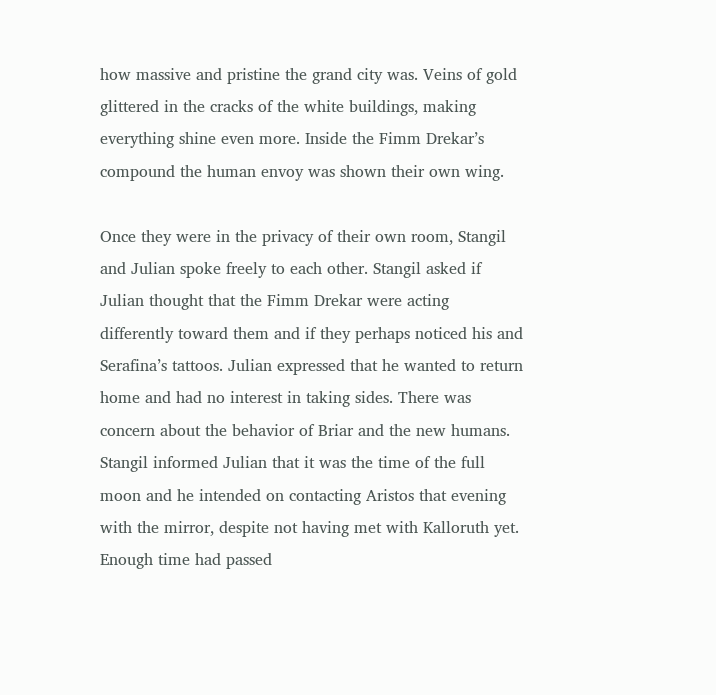how massive and pristine the grand city was. Veins of gold glittered in the cracks of the white buildings, making everything shine even more. Inside the Fimm Drekar’s compound the human envoy was shown their own wing.

Once they were in the privacy of their own room, Stangil and Julian spoke freely to each other. Stangil asked if Julian thought that the Fimm Drekar were acting differently toward them and if they perhaps noticed his and Serafina’s tattoos. Julian expressed that he wanted to return home and had no interest in taking sides. There was concern about the behavior of Briar and the new humans. Stangil informed Julian that it was the time of the full moon and he intended on contacting Aristos that evening with the mirror, despite not having met with Kalloruth yet. Enough time had passed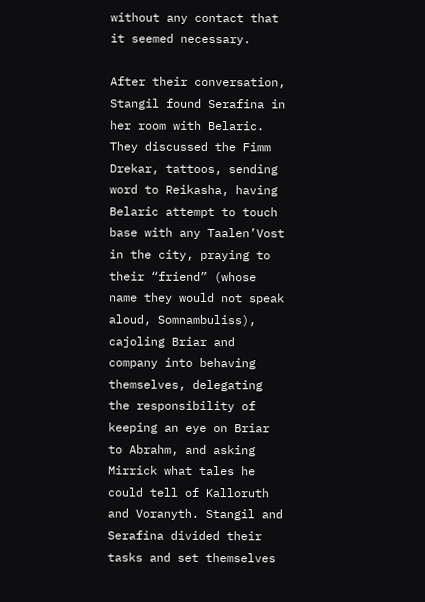without any contact that it seemed necessary.

After their conversation, Stangil found Serafina in her room with Belaric. They discussed the Fimm Drekar, tattoos, sending word to Reikasha, having Belaric attempt to touch base with any Taalen’Vost in the city, praying to their “friend” (whose name they would not speak aloud, Somnambuliss), cajoling Briar and company into behaving themselves, delegating the responsibility of keeping an eye on Briar to Abrahm, and asking Mirrick what tales he could tell of Kalloruth and Voranyth. Stangil and Serafina divided their tasks and set themselves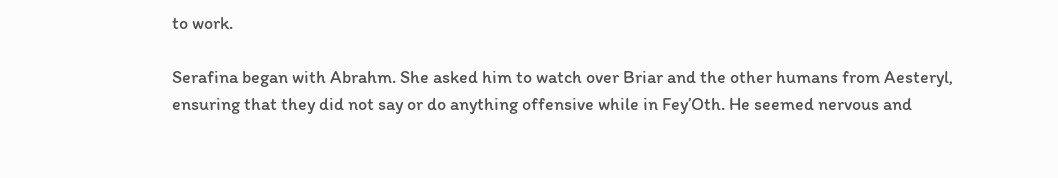to work.

Serafina began with Abrahm. She asked him to watch over Briar and the other humans from Aesteryl, ensuring that they did not say or do anything offensive while in Fey’Oth. He seemed nervous and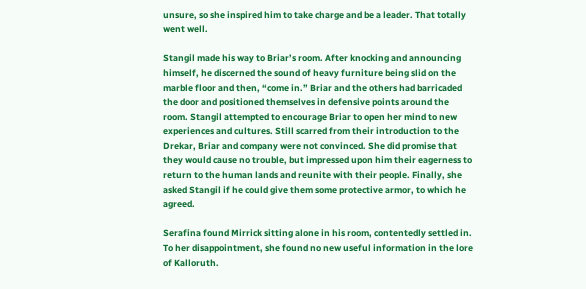unsure, so she inspired him to take charge and be a leader. That totally went well.

Stangil made his way to Briar’s room. After knocking and announcing himself, he discerned the sound of heavy furniture being slid on the marble floor and then, “come in.” Briar and the others had barricaded the door and positioned themselves in defensive points around the room. Stangil attempted to encourage Briar to open her mind to new experiences and cultures. Still scarred from their introduction to the Drekar, Briar and company were not convinced. She did promise that they would cause no trouble, but impressed upon him their eagerness to return to the human lands and reunite with their people. Finally, she asked Stangil if he could give them some protective armor, to which he agreed.

Serafina found Mirrick sitting alone in his room, contentedly settled in. To her disappointment, she found no new useful information in the lore of Kalloruth.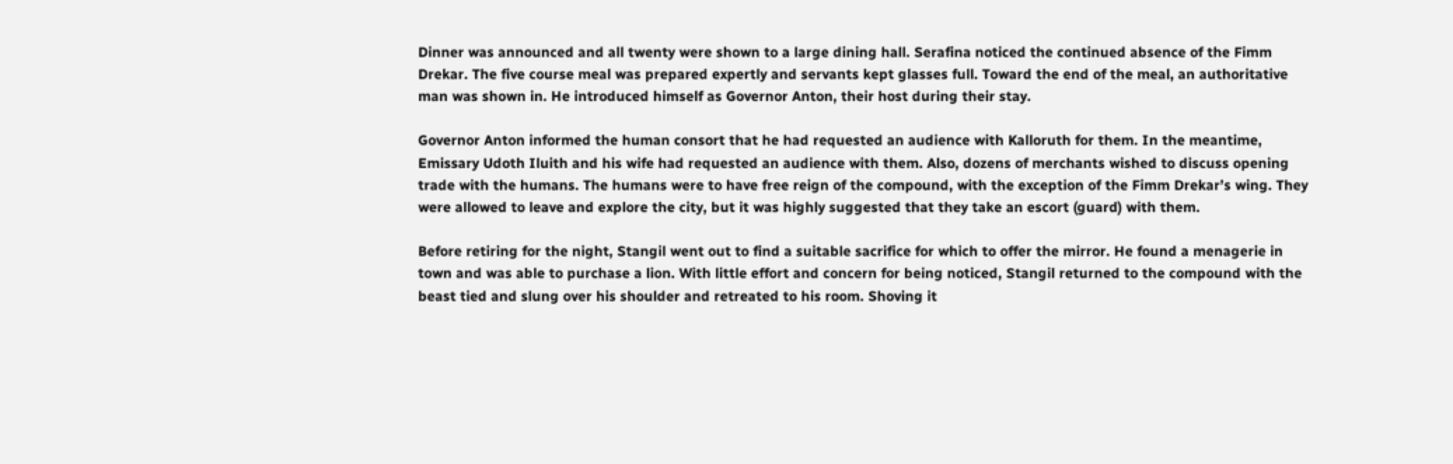Dinner was announced and all twenty were shown to a large dining hall. Serafina noticed the continued absence of the Fimm Drekar. The five course meal was prepared expertly and servants kept glasses full. Toward the end of the meal, an authoritative man was shown in. He introduced himself as Governor Anton, their host during their stay.

Governor Anton informed the human consort that he had requested an audience with Kalloruth for them. In the meantime, Emissary Udoth Iluith and his wife had requested an audience with them. Also, dozens of merchants wished to discuss opening trade with the humans. The humans were to have free reign of the compound, with the exception of the Fimm Drekar’s wing. They were allowed to leave and explore the city, but it was highly suggested that they take an escort (guard) with them.

Before retiring for the night, Stangil went out to find a suitable sacrifice for which to offer the mirror. He found a menagerie in town and was able to purchase a lion. With little effort and concern for being noticed, Stangil returned to the compound with the beast tied and slung over his shoulder and retreated to his room. Shoving it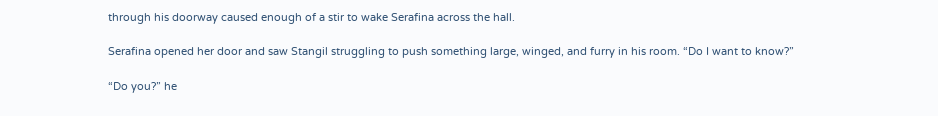through his doorway caused enough of a stir to wake Serafina across the hall.

Serafina opened her door and saw Stangil struggling to push something large, winged, and furry in his room. “Do I want to know?”

“Do you?” he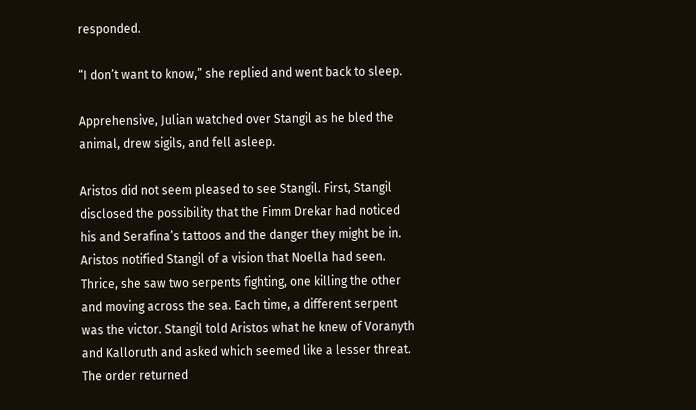responded.

“I don’t want to know,” she replied and went back to sleep.

Apprehensive, Julian watched over Stangil as he bled the animal, drew sigils, and fell asleep.

Aristos did not seem pleased to see Stangil. First, Stangil disclosed the possibility that the Fimm Drekar had noticed his and Serafina’s tattoos and the danger they might be in. Aristos notified Stangil of a vision that Noella had seen. Thrice, she saw two serpents fighting, one killing the other and moving across the sea. Each time, a different serpent was the victor. Stangil told Aristos what he knew of Voranyth and Kalloruth and asked which seemed like a lesser threat. The order returned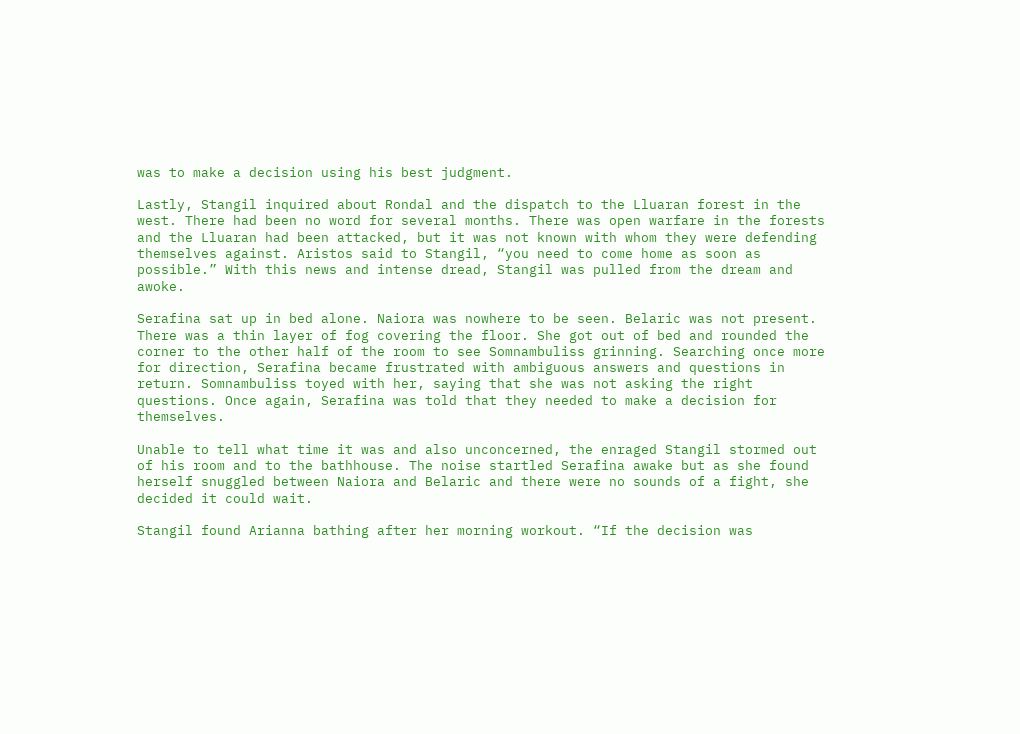was to make a decision using his best judgment.

Lastly, Stangil inquired about Rondal and the dispatch to the Lluaran forest in the west. There had been no word for several months. There was open warfare in the forests and the Lluaran had been attacked, but it was not known with whom they were defending themselves against. Aristos said to Stangil, “you need to come home as soon as possible.” With this news and intense dread, Stangil was pulled from the dream and awoke.

Serafina sat up in bed alone. Naiora was nowhere to be seen. Belaric was not present. There was a thin layer of fog covering the floor. She got out of bed and rounded the corner to the other half of the room to see Somnambuliss grinning. Searching once more for direction, Serafina became frustrated with ambiguous answers and questions in return. Somnambuliss toyed with her, saying that she was not asking the right questions. Once again, Serafina was told that they needed to make a decision for themselves.

Unable to tell what time it was and also unconcerned, the enraged Stangil stormed out of his room and to the bathhouse. The noise startled Serafina awake but as she found herself snuggled between Naiora and Belaric and there were no sounds of a fight, she decided it could wait.

Stangil found Arianna bathing after her morning workout. “If the decision was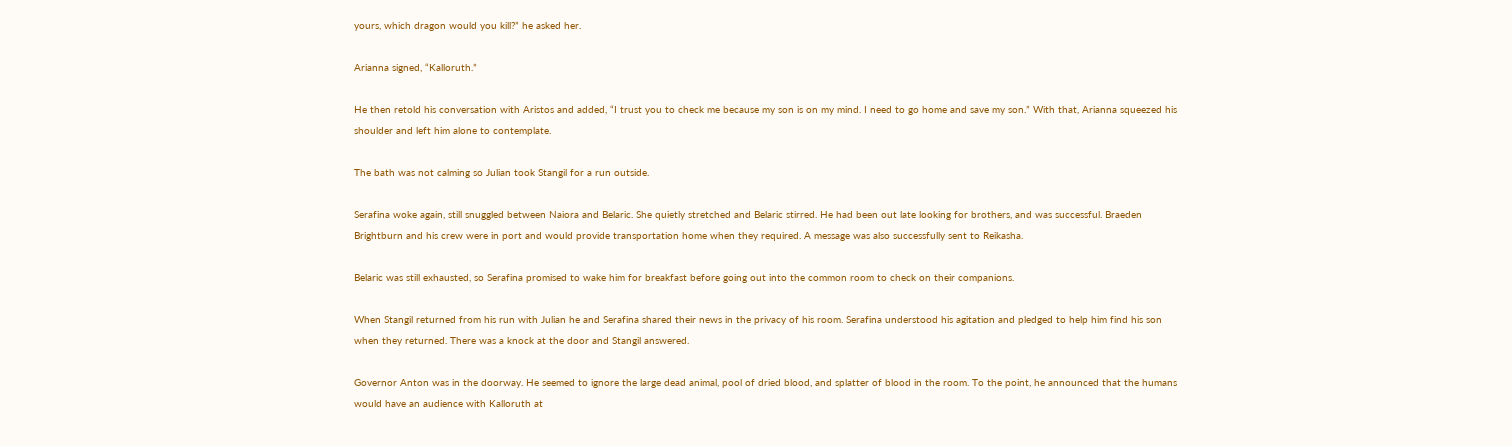yours, which dragon would you kill?” he asked her.

Arianna signed, “Kalloruth.”

He then retold his conversation with Aristos and added, “I trust you to check me because my son is on my mind. I need to go home and save my son.” With that, Arianna squeezed his shoulder and left him alone to contemplate.

The bath was not calming so Julian took Stangil for a run outside.

Serafina woke again, still snuggled between Naiora and Belaric. She quietly stretched and Belaric stirred. He had been out late looking for brothers, and was successful. Braeden Brightburn and his crew were in port and would provide transportation home when they required. A message was also successfully sent to Reikasha.

Belaric was still exhausted, so Serafina promised to wake him for breakfast before going out into the common room to check on their companions.

When Stangil returned from his run with Julian he and Serafina shared their news in the privacy of his room. Serafina understood his agitation and pledged to help him find his son when they returned. There was a knock at the door and Stangil answered.

Governor Anton was in the doorway. He seemed to ignore the large dead animal, pool of dried blood, and splatter of blood in the room. To the point, he announced that the humans would have an audience with Kalloruth at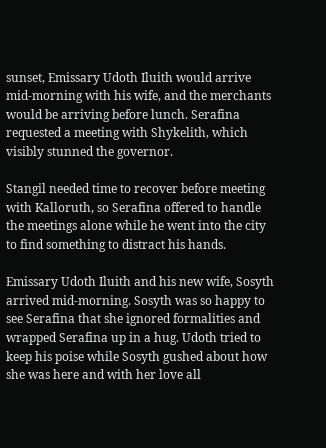sunset, Emissary Udoth Iluith would arrive mid-morning with his wife, and the merchants would be arriving before lunch. Serafina requested a meeting with Shykelith, which visibly stunned the governor.

Stangil needed time to recover before meeting with Kalloruth, so Serafina offered to handle the meetings alone while he went into the city to find something to distract his hands.

Emissary Udoth Iluith and his new wife, Sosyth arrived mid-morning. Sosyth was so happy to see Serafina that she ignored formalities and wrapped Serafina up in a hug. Udoth tried to keep his poise while Sosyth gushed about how she was here and with her love all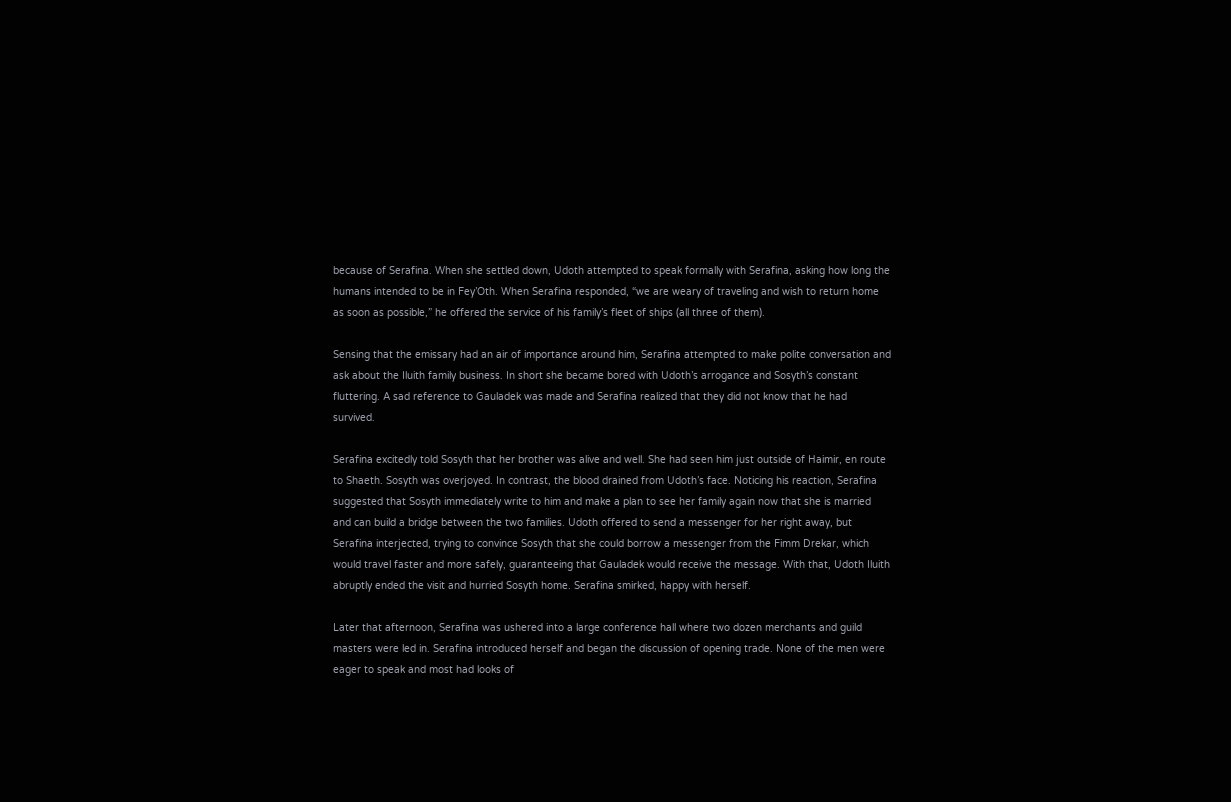because of Serafina. When she settled down, Udoth attempted to speak formally with Serafina, asking how long the humans intended to be in Fey’Oth. When Serafina responded, “we are weary of traveling and wish to return home as soon as possible,” he offered the service of his family’s fleet of ships (all three of them).

Sensing that the emissary had an air of importance around him, Serafina attempted to make polite conversation and ask about the Iluith family business. In short she became bored with Udoth’s arrogance and Sosyth’s constant fluttering. A sad reference to Gauladek was made and Serafina realized that they did not know that he had survived.

Serafina excitedly told Sosyth that her brother was alive and well. She had seen him just outside of Haimir, en route to Shaeth. Sosyth was overjoyed. In contrast, the blood drained from Udoth’s face. Noticing his reaction, Serafina suggested that Sosyth immediately write to him and make a plan to see her family again now that she is married and can build a bridge between the two families. Udoth offered to send a messenger for her right away, but Serafina interjected, trying to convince Sosyth that she could borrow a messenger from the Fimm Drekar, which would travel faster and more safely, guaranteeing that Gauladek would receive the message. With that, Udoth Iluith abruptly ended the visit and hurried Sosyth home. Serafina smirked, happy with herself.

Later that afternoon, Serafina was ushered into a large conference hall where two dozen merchants and guild masters were led in. Serafina introduced herself and began the discussion of opening trade. None of the men were eager to speak and most had looks of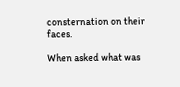consternation on their faces.

When asked what was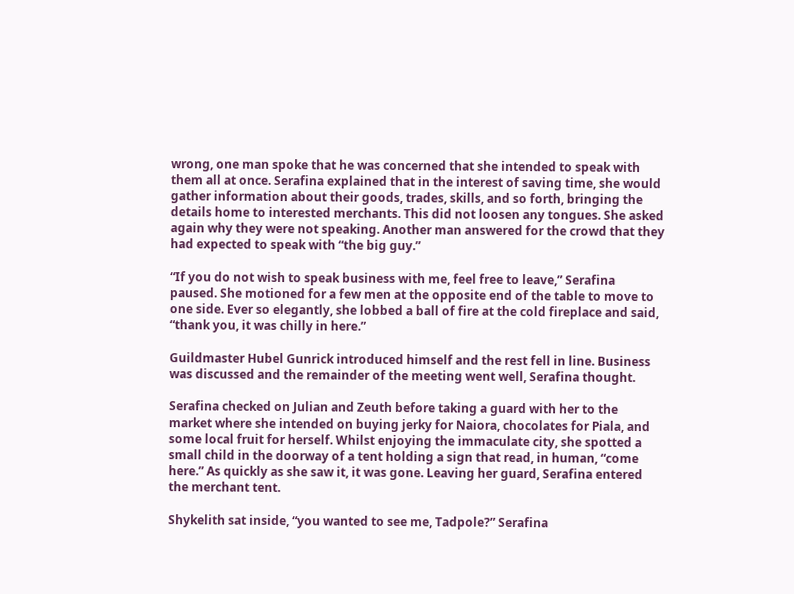wrong, one man spoke that he was concerned that she intended to speak with them all at once. Serafina explained that in the interest of saving time, she would gather information about their goods, trades, skills, and so forth, bringing the details home to interested merchants. This did not loosen any tongues. She asked again why they were not speaking. Another man answered for the crowd that they had expected to speak with “the big guy.”

“If you do not wish to speak business with me, feel free to leave,” Serafina paused. She motioned for a few men at the opposite end of the table to move to one side. Ever so elegantly, she lobbed a ball of fire at the cold fireplace and said, “thank you, it was chilly in here.”

Guildmaster Hubel Gunrick introduced himself and the rest fell in line. Business was discussed and the remainder of the meeting went well, Serafina thought.

Serafina checked on Julian and Zeuth before taking a guard with her to the market where she intended on buying jerky for Naiora, chocolates for Piala, and some local fruit for herself. Whilst enjoying the immaculate city, she spotted a small child in the doorway of a tent holding a sign that read, in human, “come here.” As quickly as she saw it, it was gone. Leaving her guard, Serafina entered the merchant tent.

Shykelith sat inside, “you wanted to see me, Tadpole?” Serafina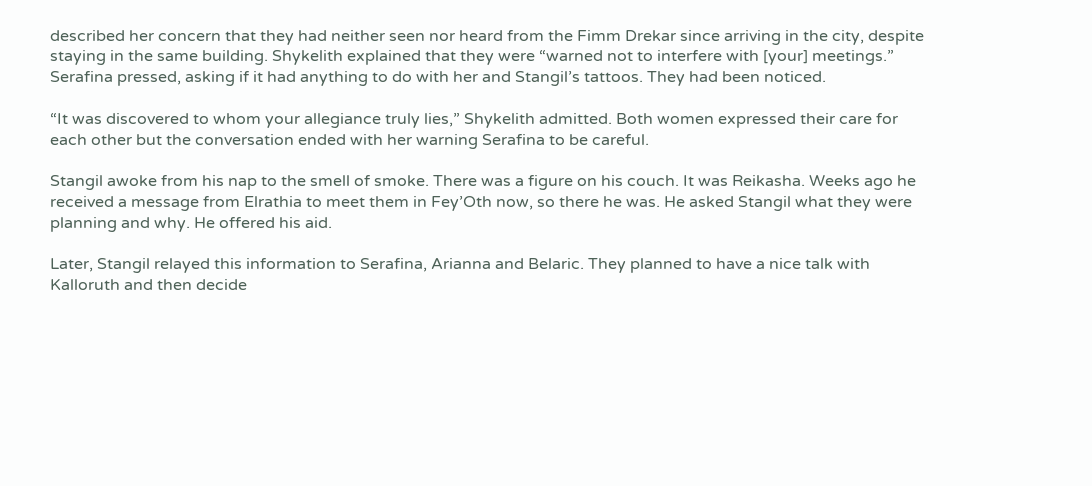described her concern that they had neither seen nor heard from the Fimm Drekar since arriving in the city, despite staying in the same building. Shykelith explained that they were “warned not to interfere with [your] meetings.” Serafina pressed, asking if it had anything to do with her and Stangil’s tattoos. They had been noticed.

“It was discovered to whom your allegiance truly lies,” Shykelith admitted. Both women expressed their care for each other but the conversation ended with her warning Serafina to be careful.

Stangil awoke from his nap to the smell of smoke. There was a figure on his couch. It was Reikasha. Weeks ago he received a message from Elrathia to meet them in Fey’Oth now, so there he was. He asked Stangil what they were planning and why. He offered his aid.

Later, Stangil relayed this information to Serafina, Arianna and Belaric. They planned to have a nice talk with Kalloruth and then decide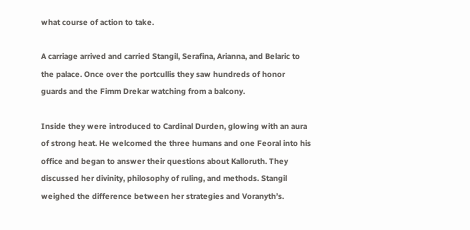what course of action to take.

A carriage arrived and carried Stangil, Serafina, Arianna, and Belaric to the palace. Once over the portcullis they saw hundreds of honor guards and the Fimm Drekar watching from a balcony.

Inside they were introduced to Cardinal Durden, glowing with an aura of strong heat. He welcomed the three humans and one Feoral into his office and began to answer their questions about Kalloruth. They discussed her divinity, philosophy of ruling, and methods. Stangil weighed the difference between her strategies and Voranyth’s.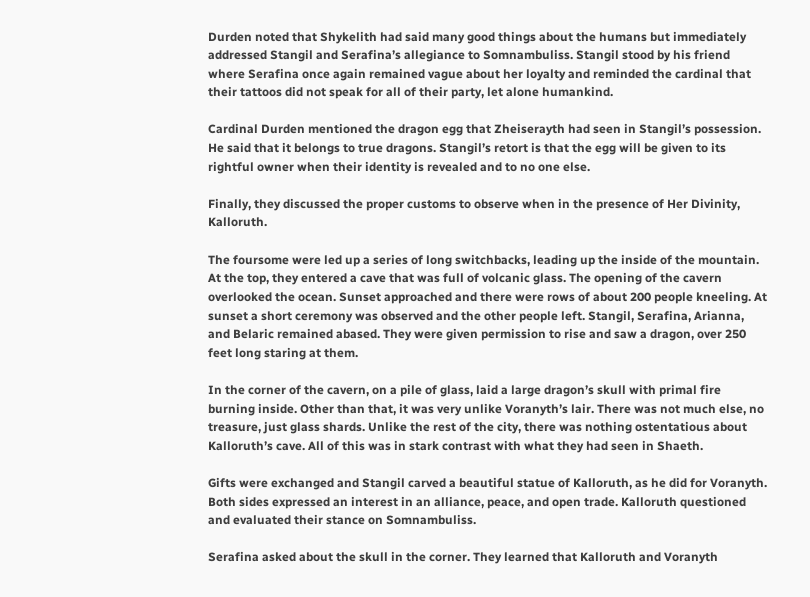Durden noted that Shykelith had said many good things about the humans but immediately addressed Stangil and Serafina’s allegiance to Somnambuliss. Stangil stood by his friend where Serafina once again remained vague about her loyalty and reminded the cardinal that their tattoos did not speak for all of their party, let alone humankind.

Cardinal Durden mentioned the dragon egg that Zheiserayth had seen in Stangil’s possession. He said that it belongs to true dragons. Stangil’s retort is that the egg will be given to its rightful owner when their identity is revealed and to no one else.

Finally, they discussed the proper customs to observe when in the presence of Her Divinity, Kalloruth.

The foursome were led up a series of long switchbacks, leading up the inside of the mountain. At the top, they entered a cave that was full of volcanic glass. The opening of the cavern overlooked the ocean. Sunset approached and there were rows of about 200 people kneeling. At sunset a short ceremony was observed and the other people left. Stangil, Serafina, Arianna, and Belaric remained abased. They were given permission to rise and saw a dragon, over 250 feet long staring at them.

In the corner of the cavern, on a pile of glass, laid a large dragon’s skull with primal fire burning inside. Other than that, it was very unlike Voranyth’s lair. There was not much else, no treasure, just glass shards. Unlike the rest of the city, there was nothing ostentatious about Kalloruth’s cave. All of this was in stark contrast with what they had seen in Shaeth.

Gifts were exchanged and Stangil carved a beautiful statue of Kalloruth, as he did for Voranyth. Both sides expressed an interest in an alliance, peace, and open trade. Kalloruth questioned and evaluated their stance on Somnambuliss.

Serafina asked about the skull in the corner. They learned that Kalloruth and Voranyth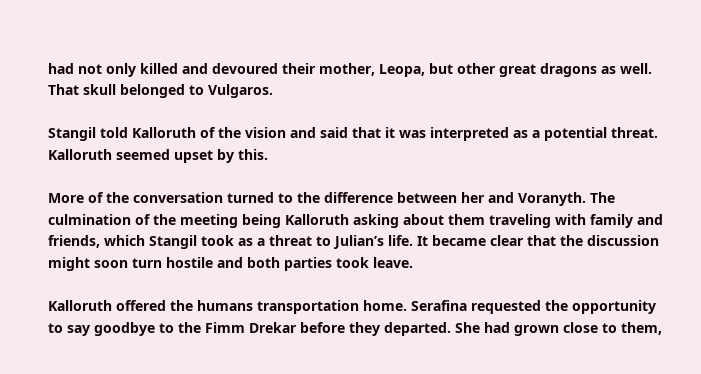had not only killed and devoured their mother, Leopa, but other great dragons as well. That skull belonged to Vulgaros.

Stangil told Kalloruth of the vision and said that it was interpreted as a potential threat. Kalloruth seemed upset by this.

More of the conversation turned to the difference between her and Voranyth. The culmination of the meeting being Kalloruth asking about them traveling with family and friends, which Stangil took as a threat to Julian’s life. It became clear that the discussion might soon turn hostile and both parties took leave.

Kalloruth offered the humans transportation home. Serafina requested the opportunity to say goodbye to the Fimm Drekar before they departed. She had grown close to them,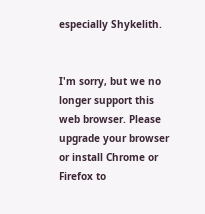especially Shykelith.


I'm sorry, but we no longer support this web browser. Please upgrade your browser or install Chrome or Firefox to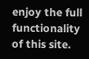enjoy the full functionality of this site.